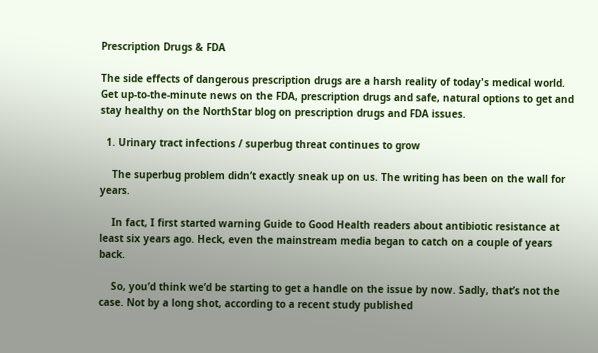Prescription Drugs & FDA

The side effects of dangerous prescription drugs are a harsh reality of today's medical world. Get up-to-the-minute news on the FDA, prescription drugs and safe, natural options to get and stay healthy on the NorthStar blog on prescription drugs and FDA issues.

  1. Urinary tract infections / superbug threat continues to grow

    The superbug problem didn’t exactly sneak up on us. The writing has been on the wall for years.

    In fact, I first started warning Guide to Good Health readers about antibiotic resistance at least six years ago. Heck, even the mainstream media began to catch on a couple of years back.

    So, you’d think we’d be starting to get a handle on the issue by now. Sadly, that’s not the case. Not by a long shot, according to a recent study published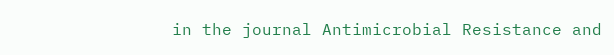in the journal Antimicrobial Resistance and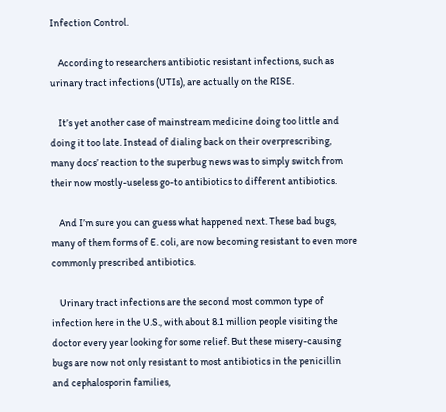Infection Control.

    According to researchers antibiotic resistant infections, such as urinary tract infections (UTIs), are actually on the RISE.

    It’s yet another case of mainstream medicine doing too little and doing it too late. Instead of dialing back on their overprescribing, many docs’ reaction to the superbug news was to simply switch from their now mostly-useless go-to antibiotics to different antibiotics.

    And I’m sure you can guess what happened next. These bad bugs, many of them forms of E. coli, are now becoming resistant to even more commonly prescribed antibiotics.

    Urinary tract infections are the second most common type of infection here in the U.S., with about 8.1 million people visiting the doctor every year looking for some relief. But these misery-causing bugs are now not only resistant to most antibiotics in the penicillin and cephalosporin families,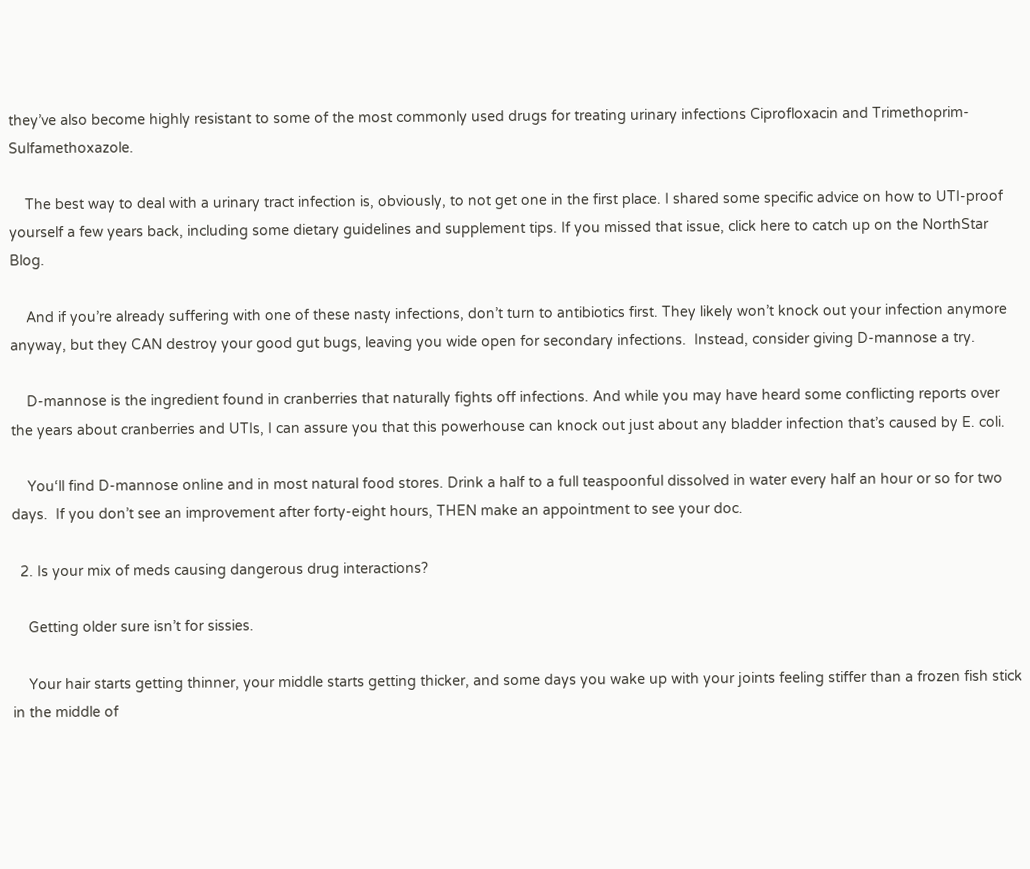they’ve also become highly resistant to some of the most commonly used drugs for treating urinary infections Ciprofloxacin and Trimethoprim-Sulfamethoxazole.

    The best way to deal with a urinary tract infection is, obviously, to not get one in the first place. I shared some specific advice on how to UTI-proof yourself a few years back, including some dietary guidelines and supplement tips. If you missed that issue, click here to catch up on the NorthStar Blog.

    And if you’re already suffering with one of these nasty infections, don’t turn to antibiotics first. They likely won’t knock out your infection anymore anyway, but they CAN destroy your good gut bugs, leaving you wide open for secondary infections.  Instead, consider giving D-mannose a try.

    D-mannose is the ingredient found in cranberries that naturally fights off infections. And while you may have heard some conflicting reports over the years about cranberries and UTIs, I can assure you that this powerhouse can knock out just about any bladder infection that’s caused by E. coli.

    You‘ll find D-mannose online and in most natural food stores. Drink a half to a full teaspoonful dissolved in water every half an hour or so for two days.  If you don’t see an improvement after forty-eight hours, THEN make an appointment to see your doc.

  2. Is your mix of meds causing dangerous drug interactions?

    Getting older sure isn’t for sissies.

    Your hair starts getting thinner, your middle starts getting thicker, and some days you wake up with your joints feeling stiffer than a frozen fish stick in the middle of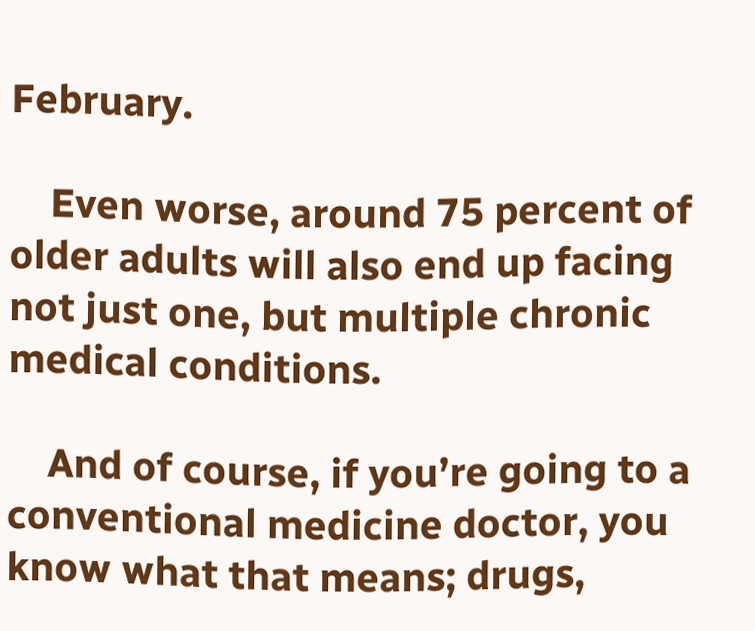February.

    Even worse, around 75 percent of older adults will also end up facing not just one, but multiple chronic medical conditions.

    And of course, if you’re going to a conventional medicine doctor, you know what that means; drugs,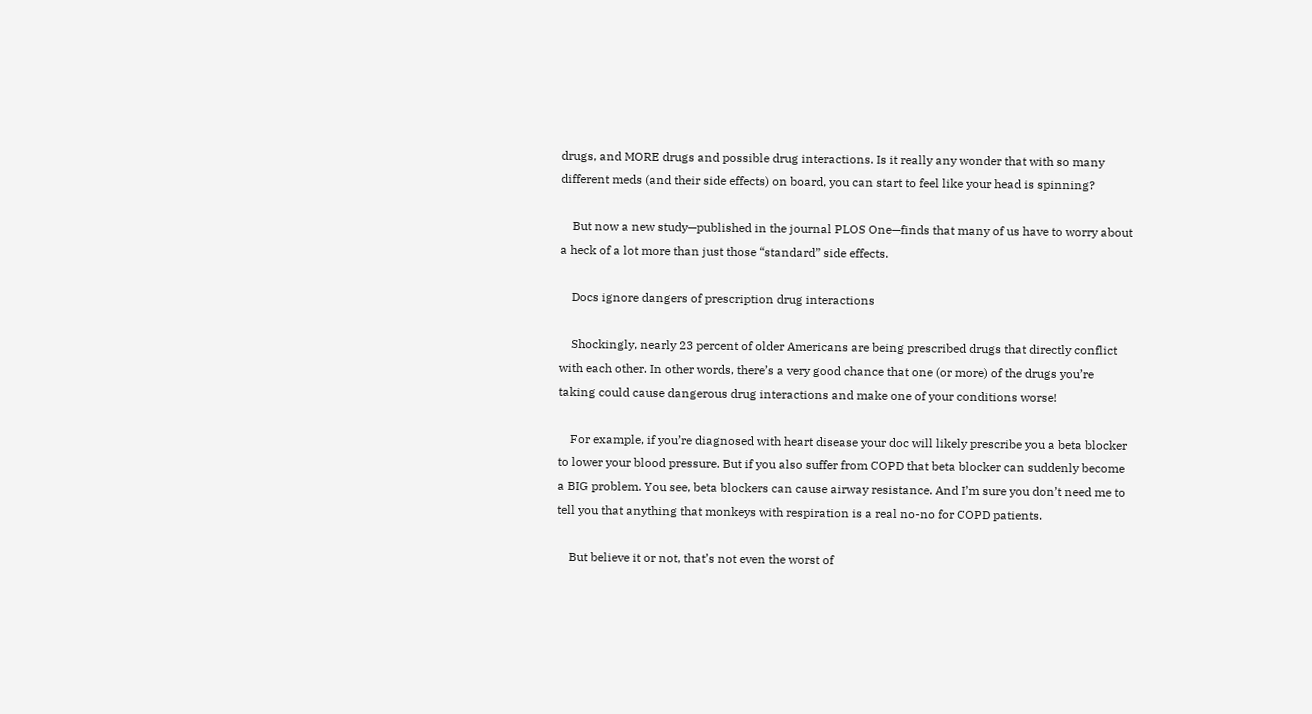drugs, and MORE drugs and possible drug interactions. Is it really any wonder that with so many different meds (and their side effects) on board, you can start to feel like your head is spinning?

    But now a new study—published in the journal PLOS One—finds that many of us have to worry about a heck of a lot more than just those “standard” side effects.

    Docs ignore dangers of prescription drug interactions

    Shockingly, nearly 23 percent of older Americans are being prescribed drugs that directly conflict with each other. In other words, there’s a very good chance that one (or more) of the drugs you’re taking could cause dangerous drug interactions and make one of your conditions worse!

    For example, if you’re diagnosed with heart disease your doc will likely prescribe you a beta blocker to lower your blood pressure. But if you also suffer from COPD that beta blocker can suddenly become a BIG problem. You see, beta blockers can cause airway resistance. And I’m sure you don’t need me to tell you that anything that monkeys with respiration is a real no-no for COPD patients.

    But believe it or not, that’s not even the worst of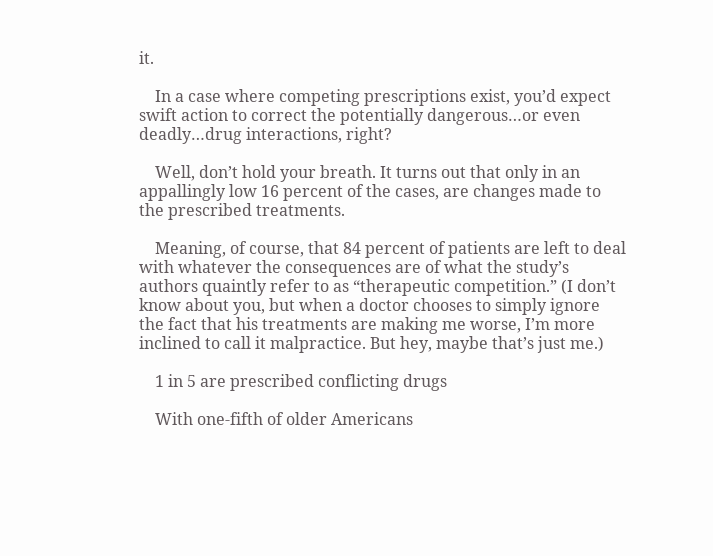it.

    In a case where competing prescriptions exist, you’d expect swift action to correct the potentially dangerous…or even deadly…drug interactions, right?

    Well, don’t hold your breath. It turns out that only in an appallingly low 16 percent of the cases, are changes made to the prescribed treatments.

    Meaning, of course, that 84 percent of patients are left to deal with whatever the consequences are of what the study’s authors quaintly refer to as “therapeutic competition.” (I don’t know about you, but when a doctor chooses to simply ignore the fact that his treatments are making me worse, I’m more inclined to call it malpractice. But hey, maybe that’s just me.)

    1 in 5 are prescribed conflicting drugs

    With one-fifth of older Americans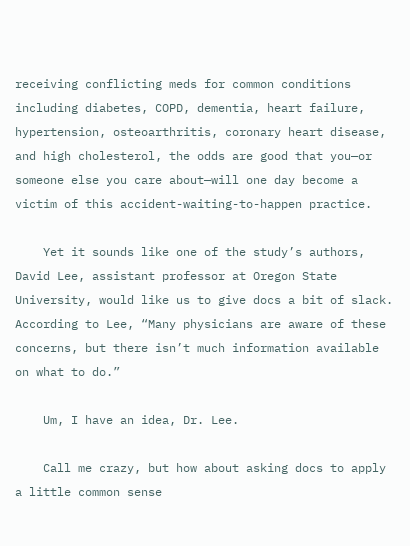receiving conflicting meds for common conditions including diabetes, COPD, dementia, heart failure, hypertension, osteoarthritis, coronary heart disease, and high cholesterol, the odds are good that you—or someone else you care about—will one day become a victim of this accident-waiting-to-happen practice.

    Yet it sounds like one of the study’s authors, David Lee, assistant professor at Oregon State University, would like us to give docs a bit of slack. According to Lee, “Many physicians are aware of these concerns, but there isn’t much information available on what to do.”

    Um, I have an idea, Dr. Lee.

    Call me crazy, but how about asking docs to apply a little common sense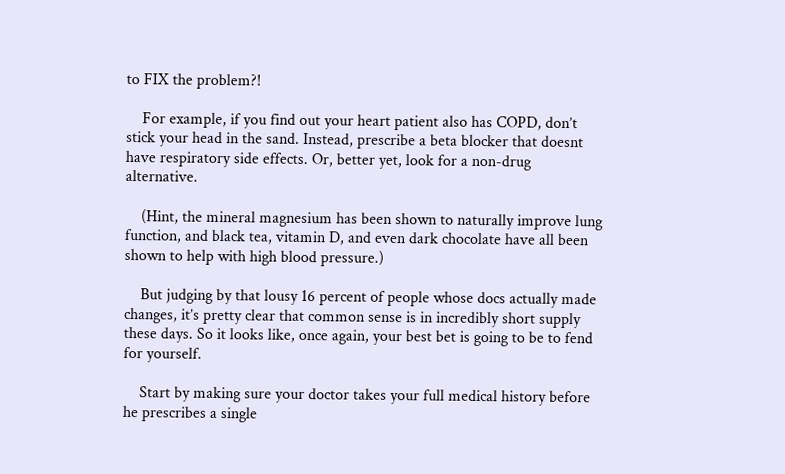to FIX the problem?!

    For example, if you find out your heart patient also has COPD, don’t stick your head in the sand. Instead, prescribe a beta blocker that doesnt have respiratory side effects. Or, better yet, look for a non-drug alternative.

    (Hint, the mineral magnesium has been shown to naturally improve lung function, and black tea, vitamin D, and even dark chocolate have all been shown to help with high blood pressure.)

    But judging by that lousy 16 percent of people whose docs actually made changes, it’s pretty clear that common sense is in incredibly short supply these days. So it looks like, once again, your best bet is going to be to fend for yourself.

    Start by making sure your doctor takes your full medical history before he prescribes a single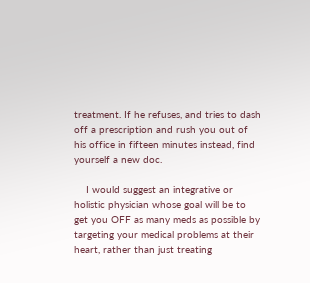treatment. If he refuses, and tries to dash off a prescription and rush you out of his office in fifteen minutes instead, find yourself a new doc.

    I would suggest an integrative or holistic physician whose goal will be to get you OFF as many meds as possible by targeting your medical problems at their heart, rather than just treating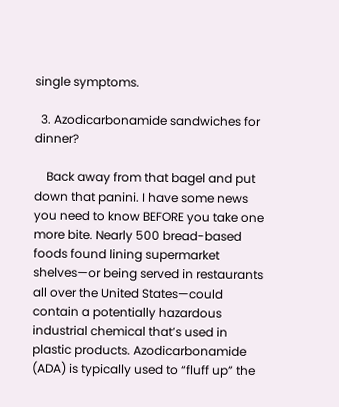single symptoms.

  3. Azodicarbonamide sandwiches for dinner?

    Back away from that bagel and put down that panini. I have some news you need to know BEFORE you take one more bite. Nearly 500 bread-based foods found lining supermarket shelves—or being served in restaurants all over the United States—could contain a potentially hazardous industrial chemical that’s used in plastic products. Azodicarbonamide (ADA) is typically used to “fluff up” the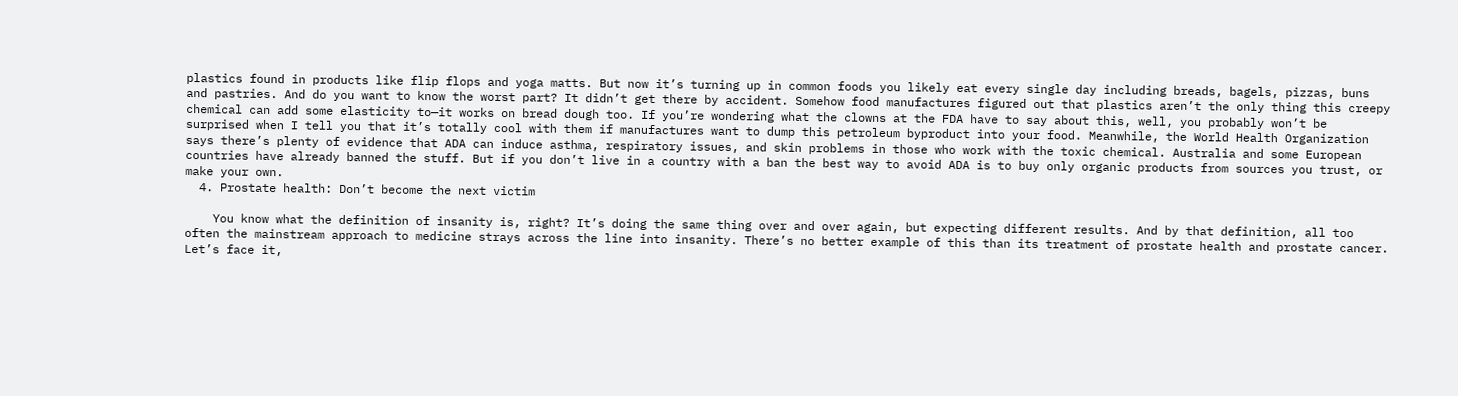plastics found in products like flip flops and yoga matts. But now it’s turning up in common foods you likely eat every single day including breads, bagels, pizzas, buns and pastries. And do you want to know the worst part? It didn’t get there by accident. Somehow food manufactures figured out that plastics aren’t the only thing this creepy chemical can add some elasticity to—it works on bread dough too. If you’re wondering what the clowns at the FDA have to say about this, well, you probably won’t be surprised when I tell you that it’s totally cool with them if manufactures want to dump this petroleum byproduct into your food. Meanwhile, the World Health Organization says there’s plenty of evidence that ADA can induce asthma, respiratory issues, and skin problems in those who work with the toxic chemical. Australia and some European countries have already banned the stuff. But if you don’t live in a country with a ban the best way to avoid ADA is to buy only organic products from sources you trust, or make your own.
  4. Prostate health: Don’t become the next victim

    You know what the definition of insanity is, right? It’s doing the same thing over and over again, but expecting different results. And by that definition, all too often the mainstream approach to medicine strays across the line into insanity. There’s no better example of this than its treatment of prostate health and prostate cancer. Let’s face it,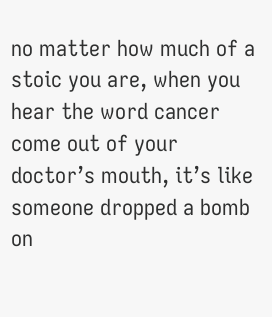no matter how much of a stoic you are, when you hear the word cancer come out of your doctor’s mouth, it’s like someone dropped a bomb on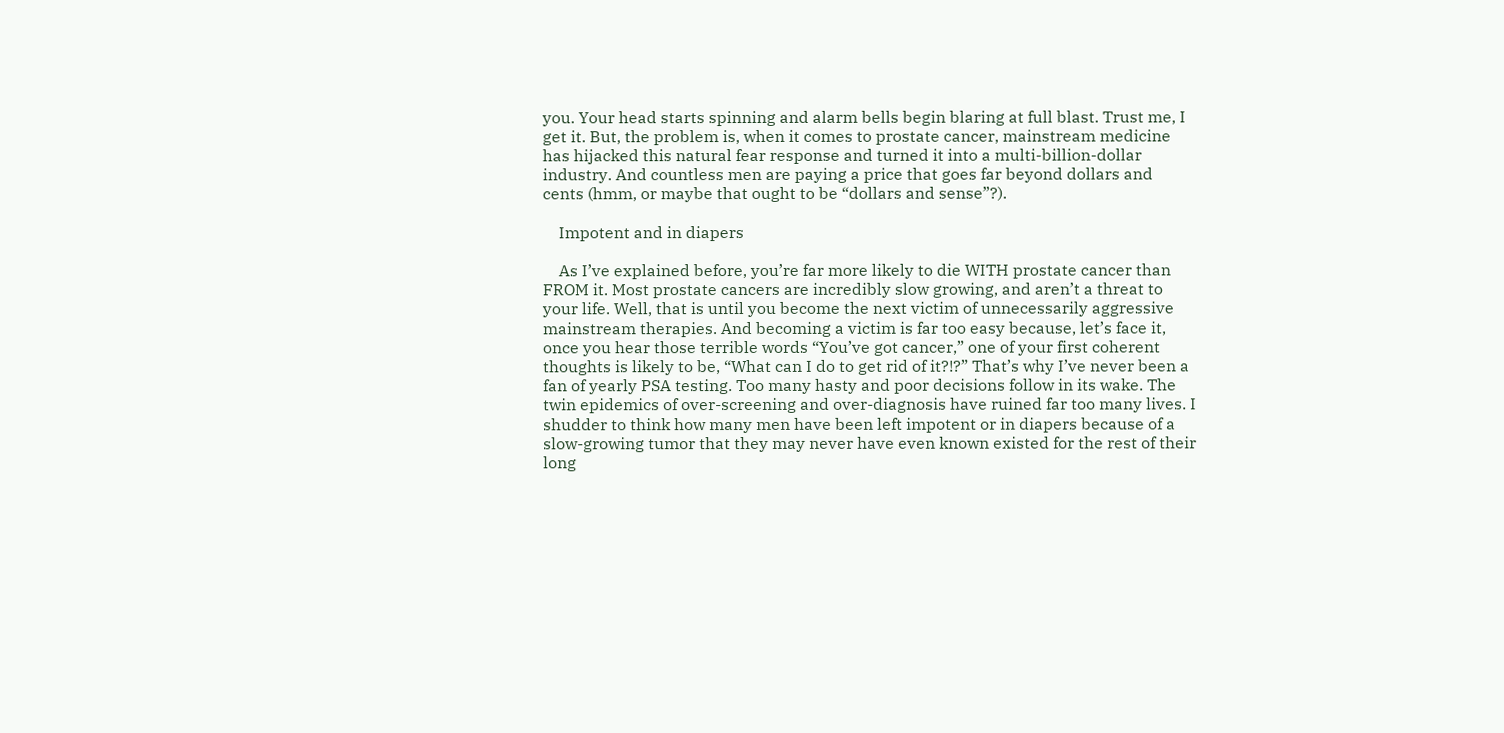you. Your head starts spinning and alarm bells begin blaring at full blast. Trust me, I get it. But, the problem is, when it comes to prostate cancer, mainstream medicine has hijacked this natural fear response and turned it into a multi-billion-dollar industry. And countless men are paying a price that goes far beyond dollars and cents (hmm, or maybe that ought to be “dollars and sense”?).

    Impotent and in diapers

    As I’ve explained before, you’re far more likely to die WITH prostate cancer than FROM it. Most prostate cancers are incredibly slow growing, and aren’t a threat to your life. Well, that is until you become the next victim of unnecessarily aggressive mainstream therapies. And becoming a victim is far too easy because, let’s face it, once you hear those terrible words “You’ve got cancer,” one of your first coherent thoughts is likely to be, “What can I do to get rid of it?!?” That’s why I’ve never been a fan of yearly PSA testing. Too many hasty and poor decisions follow in its wake. The twin epidemics of over-screening and over-diagnosis have ruined far too many lives. I shudder to think how many men have been left impotent or in diapers because of a slow-growing tumor that they may never have even known existed for the rest of their long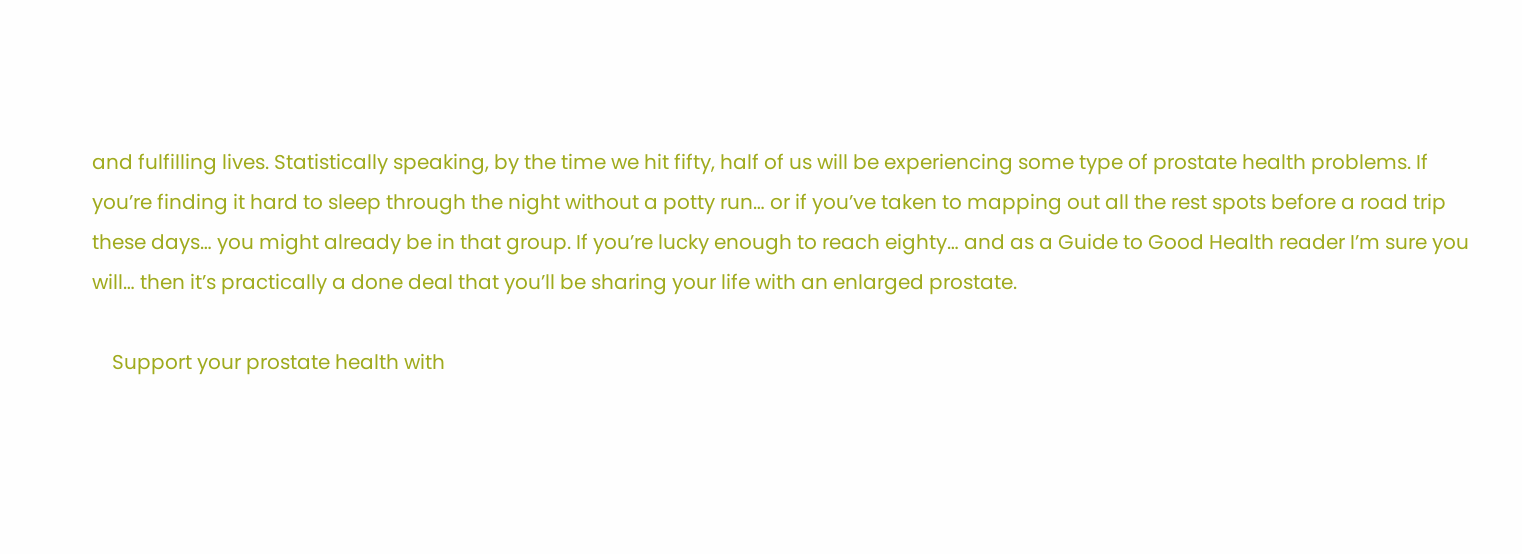and fulfilling lives. Statistically speaking, by the time we hit fifty, half of us will be experiencing some type of prostate health problems. If you’re finding it hard to sleep through the night without a potty run… or if you’ve taken to mapping out all the rest spots before a road trip these days… you might already be in that group. If you’re lucky enough to reach eighty… and as a Guide to Good Health reader I’m sure you will… then it’s practically a done deal that you’ll be sharing your life with an enlarged prostate.

    Support your prostate health with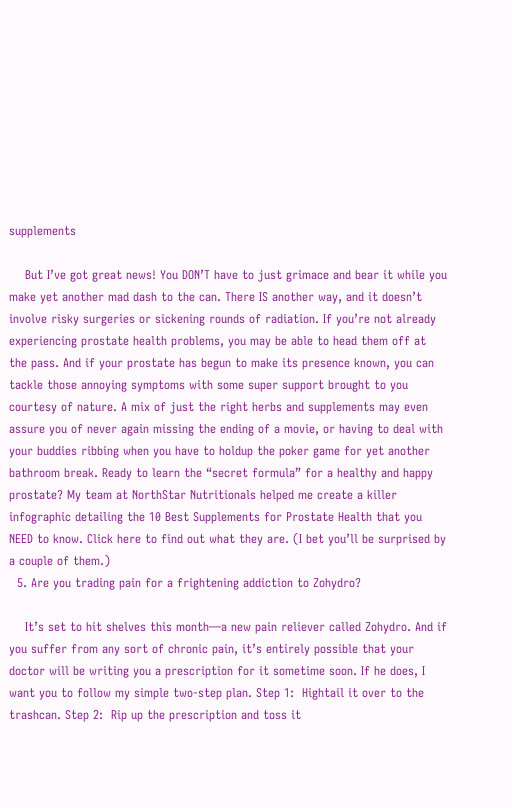supplements

    But I’ve got great news! You DON’T have to just grimace and bear it while you make yet another mad dash to the can. There IS another way, and it doesn’t involve risky surgeries or sickening rounds of radiation. If you’re not already experiencing prostate health problems, you may be able to head them off at the pass. And if your prostate has begun to make its presence known, you can tackle those annoying symptoms with some super support brought to you courtesy of nature. A mix of just the right herbs and supplements may even assure you of never again missing the ending of a movie, or having to deal with your buddies ribbing when you have to holdup the poker game for yet another bathroom break. Ready to learn the “secret formula” for a healthy and happy prostate? My team at NorthStar Nutritionals helped me create a killer infographic detailing the 10 Best Supplements for Prostate Health that you NEED to know. Click here to find out what they are. (I bet you’ll be surprised by a couple of them.)
  5. Are you trading pain for a frightening addiction to Zohydro?

    It’s set to hit shelves this month—a new pain reliever called Zohydro. And if you suffer from any sort of chronic pain, it’s entirely possible that your doctor will be writing you a prescription for it sometime soon. If he does, I want you to follow my simple two-step plan. Step 1:  Hightail it over to the trashcan. Step 2:  Rip up the prescription and toss it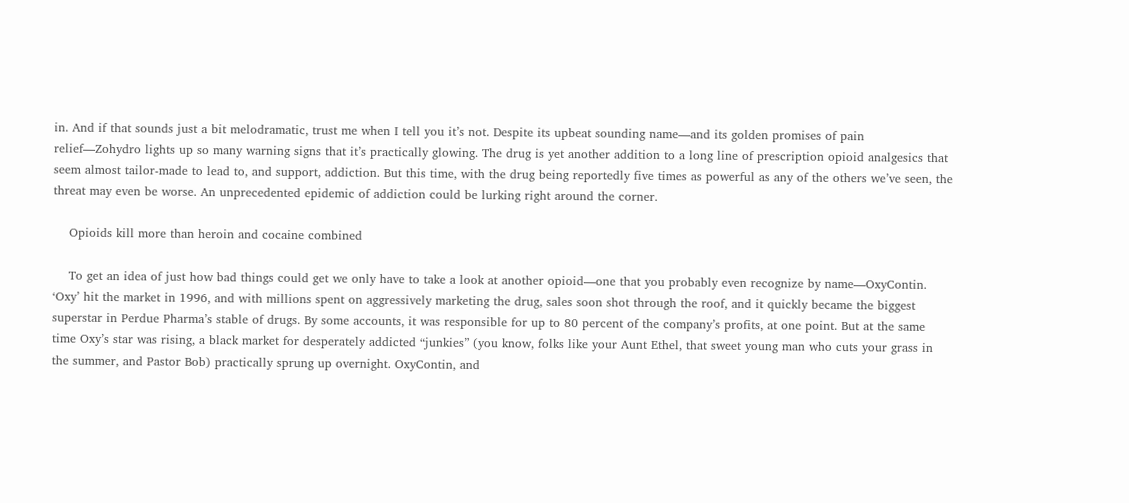in. And if that sounds just a bit melodramatic, trust me when I tell you it’s not. Despite its upbeat sounding name—and its golden promises of pain relief—Zohydro lights up so many warning signs that it’s practically glowing. The drug is yet another addition to a long line of prescription opioid analgesics that seem almost tailor-made to lead to, and support, addiction. But this time, with the drug being reportedly five times as powerful as any of the others we’ve seen, the threat may even be worse. An unprecedented epidemic of addiction could be lurking right around the corner.

    Opioids kill more than heroin and cocaine combined

    To get an idea of just how bad things could get we only have to take a look at another opioid—one that you probably even recognize by name—OxyContin. ‘Oxy’ hit the market in 1996, and with millions spent on aggressively marketing the drug, sales soon shot through the roof, and it quickly became the biggest superstar in Perdue Pharma’s stable of drugs. By some accounts, it was responsible for up to 80 percent of the company’s profits, at one point. But at the same time Oxy’s star was rising, a black market for desperately addicted “junkies” (you know, folks like your Aunt Ethel, that sweet young man who cuts your grass in the summer, and Pastor Bob) practically sprung up overnight. OxyContin, and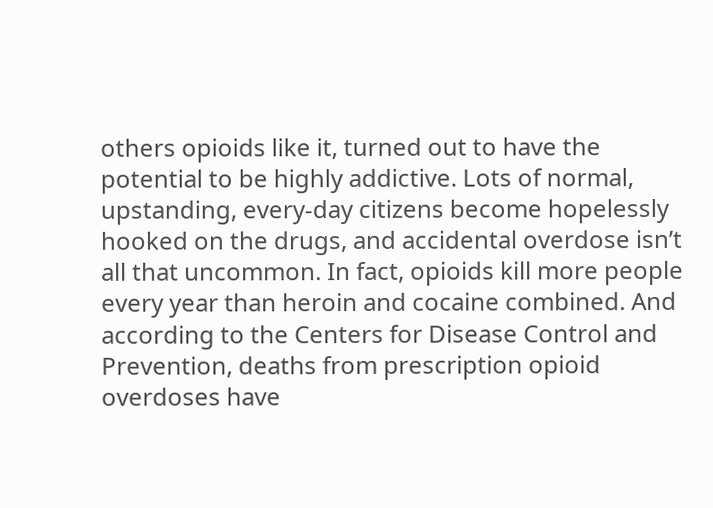others opioids like it, turned out to have the potential to be highly addictive. Lots of normal, upstanding, every-day citizens become hopelessly hooked on the drugs, and accidental overdose isn’t all that uncommon. In fact, opioids kill more people every year than heroin and cocaine combined. And according to the Centers for Disease Control and Prevention, deaths from prescription opioid overdoses have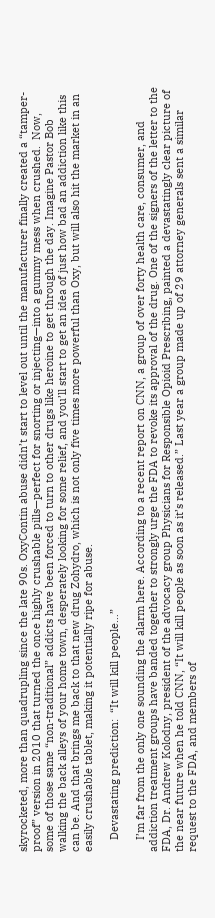skyrocketed, more than quadrupling since the late 90s. OxyContin abuse didn’t start to level out until the manufacturer finally created a “tamper-proof” version in 2010 that turned the once highly crushable pills—perfect for snorting or injecting—into a gummy mess when crushed.  Now, some of those same “non-traditional” addicts have been forced to turn to other drugs like heroine to get through the day. Imagine Pastor Bob walking the back alleys of your home town, desperately looking for some relief, and you’ll start to get an idea of just how bad an addiction like this can be. And that brings me back to that new drug Zohydro, which is not only five times more powerful than Oxy, but will also hit the market in an easily crushable tablet, making it potentially ripe for abuse.

    Devastating prediction:  “It will kill people…”

    I’m far from the only one sounding the alarm here. According to a recent report on CNN, a group of over forty health care, consumer, and addiction treatment groups have banded together to strongly urge the FDA to revoke its approval of the drug. One of the signers of the letter to the FDA, Dr. Andrew Kolodny, president of the advocacy group Physicians for Responsible Opioid Prescribing, painted a devastatingly clear picture of the near future when he told CNN, “It will kill people as soon as it’s released.” Last year a group made up of 29 attorney generals sent a similar request to the FDA, and members of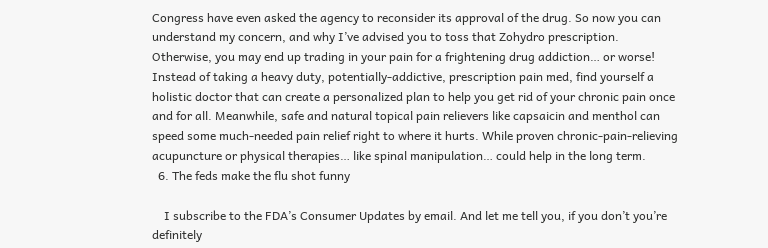Congress have even asked the agency to reconsider its approval of the drug. So now you can understand my concern, and why I’ve advised you to toss that Zohydro prescription. Otherwise, you may end up trading in your pain for a frightening drug addiction… or worse! Instead of taking a heavy duty, potentially-addictive, prescription pain med, find yourself a holistic doctor that can create a personalized plan to help you get rid of your chronic pain once and for all. Meanwhile, safe and natural topical pain relievers like capsaicin and menthol can speed some much-needed pain relief right to where it hurts. While proven chronic-pain-relieving acupuncture or physical therapies… like spinal manipulation… could help in the long term.
  6. The feds make the flu shot funny

    I subscribe to the FDA’s Consumer Updates by email. And let me tell you, if you don’t you’re definitely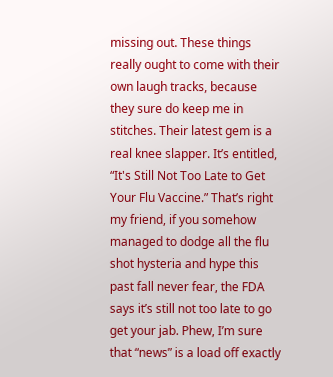missing out. These things really ought to come with their own laugh tracks, because they sure do keep me in stitches. Their latest gem is a real knee slapper. It’s entitled, “It's Still Not Too Late to Get Your Flu Vaccine.” That’s right my friend, if you somehow managed to dodge all the flu shot hysteria and hype this past fall never fear, the FDA says it’s still not too late to go get your jab. Phew, I’m sure that “news” is a load off exactly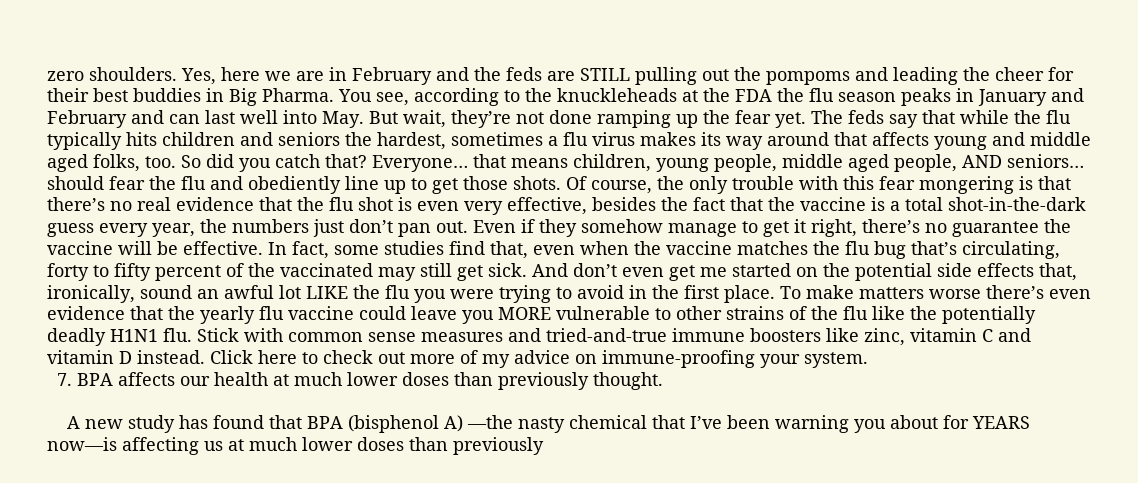zero shoulders. Yes, here we are in February and the feds are STILL pulling out the pompoms and leading the cheer for their best buddies in Big Pharma. You see, according to the knuckleheads at the FDA the flu season peaks in January and February and can last well into May. But wait, they’re not done ramping up the fear yet. The feds say that while the flu typically hits children and seniors the hardest, sometimes a flu virus makes its way around that affects young and middle aged folks, too. So did you catch that? Everyone… that means children, young people, middle aged people, AND seniors… should fear the flu and obediently line up to get those shots. Of course, the only trouble with this fear mongering is that there’s no real evidence that the flu shot is even very effective, besides the fact that the vaccine is a total shot-in-the-dark guess every year, the numbers just don’t pan out. Even if they somehow manage to get it right, there’s no guarantee the vaccine will be effective. In fact, some studies find that, even when the vaccine matches the flu bug that’s circulating, forty to fifty percent of the vaccinated may still get sick. And don’t even get me started on the potential side effects that, ironically, sound an awful lot LIKE the flu you were trying to avoid in the first place. To make matters worse there’s even evidence that the yearly flu vaccine could leave you MORE vulnerable to other strains of the flu like the potentially deadly H1N1 flu. Stick with common sense measures and tried-and-true immune boosters like zinc, vitamin C and vitamin D instead. Click here to check out more of my advice on immune-proofing your system.
  7. BPA affects our health at much lower doses than previously thought.

    A new study has found that BPA (bisphenol A) —the nasty chemical that I’ve been warning you about for YEARS now—is affecting us at much lower doses than previously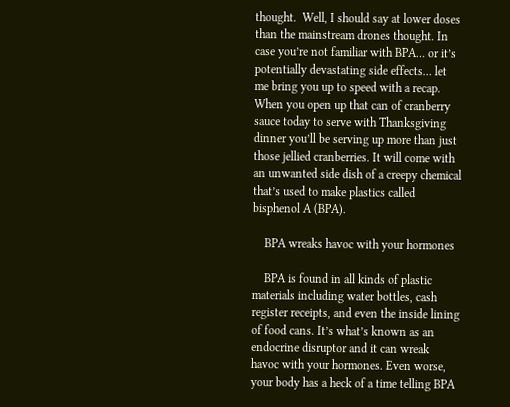thought.  Well, I should say at lower doses than the mainstream drones thought. In case you’re not familiar with BPA… or it’s potentially devastating side effects… let me bring you up to speed with a recap. When you open up that can of cranberry sauce today to serve with Thanksgiving dinner you’ll be serving up more than just those jellied cranberries. It will come with an unwanted side dish of a creepy chemical that’s used to make plastics called bisphenol A (BPA).

    BPA wreaks havoc with your hormones

    BPA is found in all kinds of plastic materials including water bottles, cash register receipts, and even the inside lining of food cans. It’s what’s known as an endocrine disruptor and it can wreak havoc with your hormones. Even worse, your body has a heck of a time telling BPA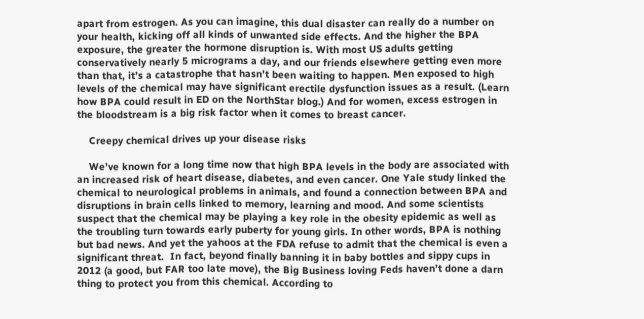apart from estrogen. As you can imagine, this dual disaster can really do a number on your health, kicking off all kinds of unwanted side effects. And the higher the BPA exposure, the greater the hormone disruption is. With most US adults getting conservatively nearly 5 micrograms a day, and our friends elsewhere getting even more than that, it’s a catastrophe that hasn’t been waiting to happen. Men exposed to high levels of the chemical may have significant erectile dysfunction issues as a result. (Learn how BPA could result in ED on the NorthStar blog.) And for women, excess estrogen in the bloodstream is a big risk factor when it comes to breast cancer.

    Creepy chemical drives up your disease risks

    We’ve known for a long time now that high BPA levels in the body are associated with an increased risk of heart disease, diabetes, and even cancer. One Yale study linked the chemical to neurological problems in animals, and found a connection between BPA and disruptions in brain cells linked to memory, learning and mood. And some scientists suspect that the chemical may be playing a key role in the obesity epidemic as well as the troubling turn towards early puberty for young girls. In other words, BPA is nothing but bad news. And yet the yahoos at the FDA refuse to admit that the chemical is even a significant threat.  In fact, beyond finally banning it in baby bottles and sippy cups in 2012 (a good, but FAR too late move), the Big Business loving Feds haven’t done a darn thing to protect you from this chemical. According to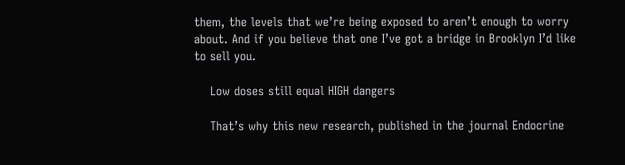them, the levels that we’re being exposed to aren’t enough to worry about. And if you believe that one I’ve got a bridge in Brooklyn I’d like to sell you.

    Low doses still equal HIGH dangers

    That’s why this new research, published in the journal Endocrine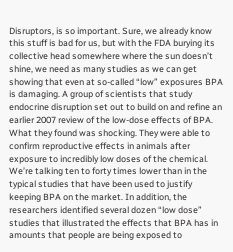Disruptors, is so important. Sure, we already know this stuff is bad for us, but with the FDA burying its collective head somewhere where the sun doesn’t shine, we need as many studies as we can get showing that even at so-called “low” exposures BPA is damaging. A group of scientists that study endocrine disruption set out to build on and refine an earlier 2007 review of the low-dose effects of BPA. What they found was shocking. They were able to confirm reproductive effects in animals after exposure to incredibly low doses of the chemical. We’re talking ten to forty times lower than in the typical studies that have been used to justify keeping BPA on the market. In addition, the researchers identified several dozen “low dose” studies that illustrated the effects that BPA has in amounts that people are being exposed to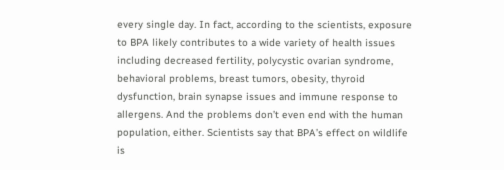every single day. In fact, according to the scientists, exposure to BPA likely contributes to a wide variety of health issues including decreased fertility, polycystic ovarian syndrome, behavioral problems, breast tumors, obesity, thyroid dysfunction, brain synapse issues and immune response to allergens. And the problems don’t even end with the human population, either. Scientists say that BPA’s effect on wildlife is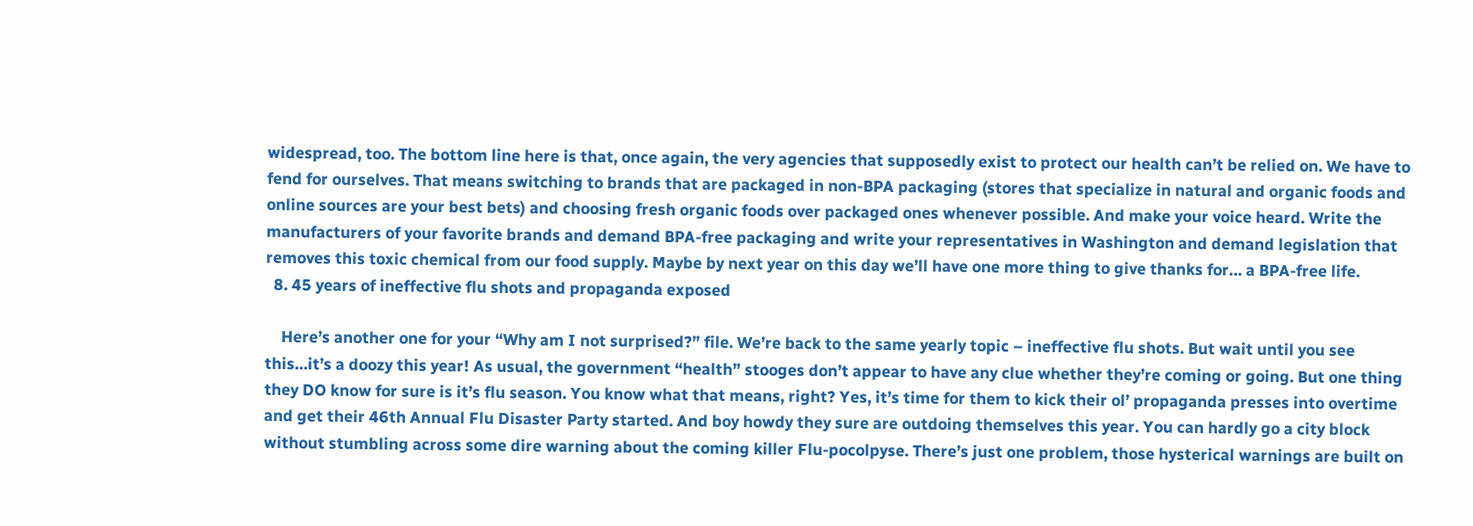widespread, too. The bottom line here is that, once again, the very agencies that supposedly exist to protect our health can’t be relied on. We have to fend for ourselves. That means switching to brands that are packaged in non-BPA packaging (stores that specialize in natural and organic foods and online sources are your best bets) and choosing fresh organic foods over packaged ones whenever possible. And make your voice heard. Write the manufacturers of your favorite brands and demand BPA-free packaging and write your representatives in Washington and demand legislation that removes this toxic chemical from our food supply. Maybe by next year on this day we’ll have one more thing to give thanks for… a BPA-free life.
  8. 45 years of ineffective flu shots and propaganda exposed

    Here’s another one for your “Why am I not surprised?” file. We’re back to the same yearly topic – ineffective flu shots. But wait until you see this…it’s a doozy this year! As usual, the government “health” stooges don’t appear to have any clue whether they’re coming or going. But one thing they DO know for sure is it’s flu season. You know what that means, right? Yes, it’s time for them to kick their ol’ propaganda presses into overtime and get their 46th Annual Flu Disaster Party started. And boy howdy they sure are outdoing themselves this year. You can hardly go a city block without stumbling across some dire warning about the coming killer Flu-pocolpyse. There’s just one problem, those hysterical warnings are built on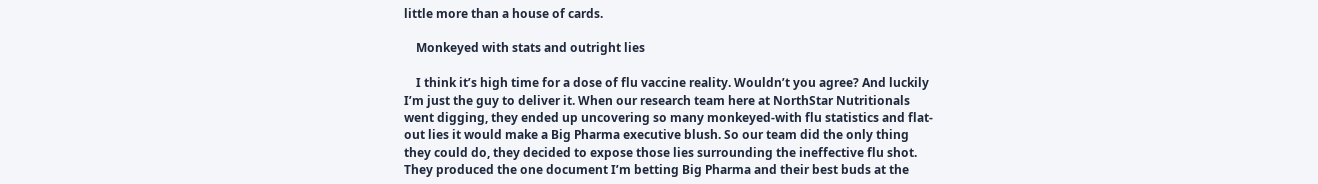little more than a house of cards.

    Monkeyed with stats and outright lies

    I think it’s high time for a dose of flu vaccine reality. Wouldn’t you agree? And luckily I’m just the guy to deliver it. When our research team here at NorthStar Nutritionals went digging, they ended up uncovering so many monkeyed-with flu statistics and flat-out lies it would make a Big Pharma executive blush. So our team did the only thing they could do, they decided to expose those lies surrounding the ineffective flu shot. They produced the one document I’m betting Big Pharma and their best buds at the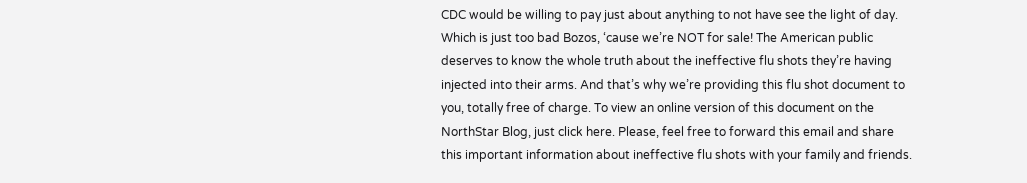CDC would be willing to pay just about anything to not have see the light of day. Which is just too bad Bozos, ‘cause we’re NOT for sale! The American public deserves to know the whole truth about the ineffective flu shots they’re having injected into their arms. And that’s why we’re providing this flu shot document to you, totally free of charge. To view an online version of this document on the NorthStar Blog, just click here. Please, feel free to forward this email and share this important information about ineffective flu shots with your family and friends.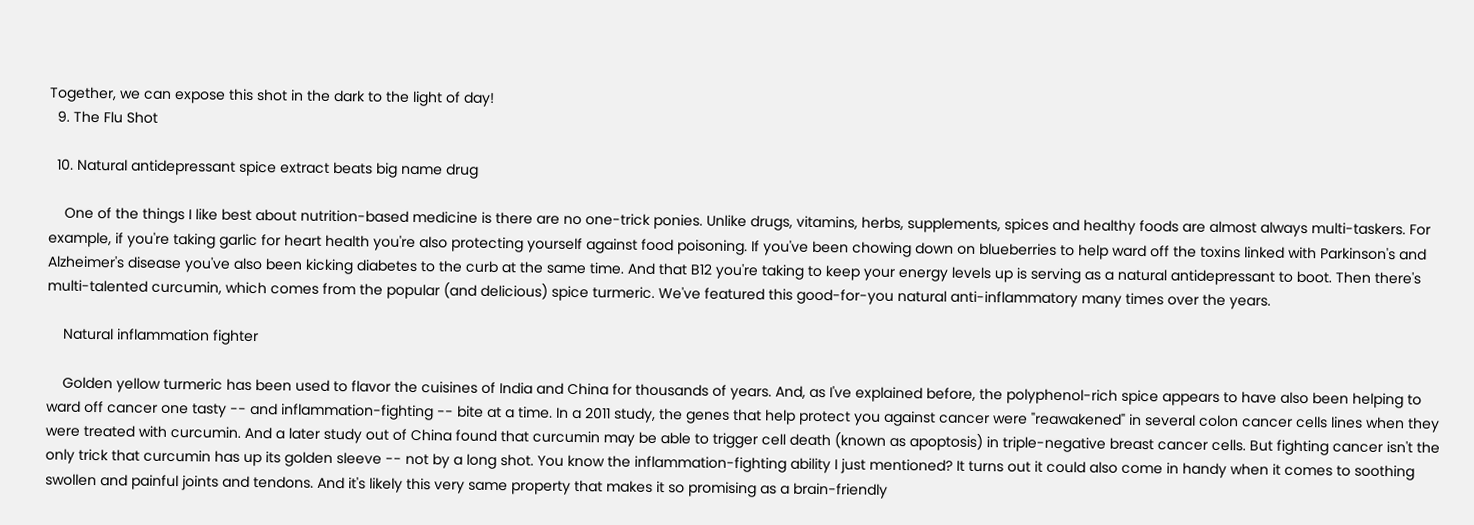Together, we can expose this shot in the dark to the light of day!
  9. The Flu Shot

  10. Natural antidepressant spice extract beats big name drug

    One of the things I like best about nutrition-based medicine is there are no one-trick ponies. Unlike drugs, vitamins, herbs, supplements, spices and healthy foods are almost always multi-taskers. For example, if you're taking garlic for heart health you're also protecting yourself against food poisoning. If you've been chowing down on blueberries to help ward off the toxins linked with Parkinson's and Alzheimer's disease you've also been kicking diabetes to the curb at the same time. And that B12 you're taking to keep your energy levels up is serving as a natural antidepressant to boot. Then there's multi-talented curcumin, which comes from the popular (and delicious) spice turmeric. We've featured this good-for-you natural anti-inflammatory many times over the years.

    Natural inflammation fighter

    Golden yellow turmeric has been used to flavor the cuisines of India and China for thousands of years. And, as I've explained before, the polyphenol-rich spice appears to have also been helping to ward off cancer one tasty -- and inflammation-fighting -- bite at a time. In a 2011 study, the genes that help protect you against cancer were "reawakened" in several colon cancer cells lines when they were treated with curcumin. And a later study out of China found that curcumin may be able to trigger cell death (known as apoptosis) in triple-negative breast cancer cells. But fighting cancer isn't the only trick that curcumin has up its golden sleeve -- not by a long shot. You know the inflammation-fighting ability I just mentioned? It turns out it could also come in handy when it comes to soothing swollen and painful joints and tendons. And it's likely this very same property that makes it so promising as a brain-friendly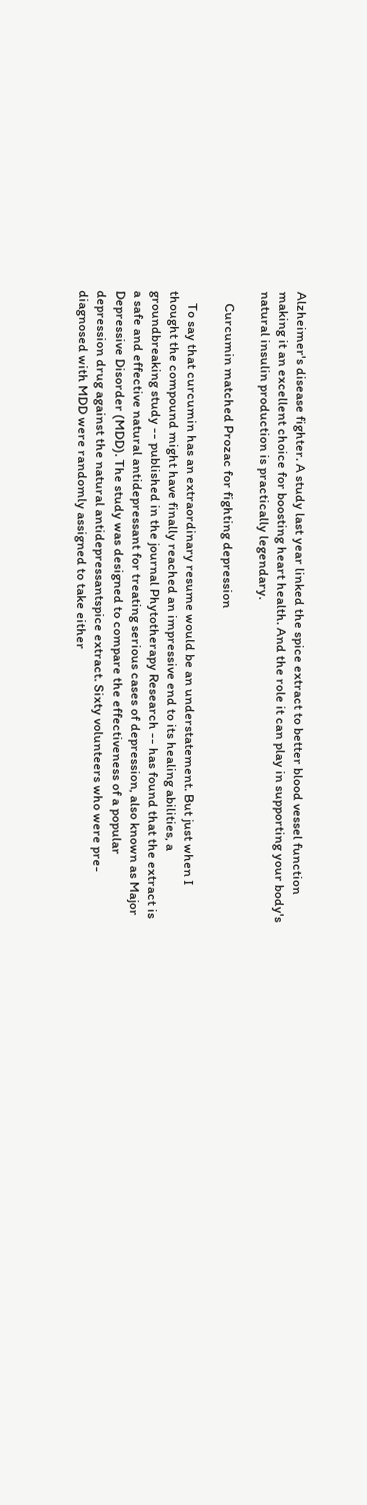Alzheimer's disease fighter. A study last year linked the spice extract to better blood vessel function making it an excellent choice for boosting heart health. And the role it can play in supporting your body's natural insulin production is practically legendary.

    Curcumin matched Prozac for fighting depression

    To say that curcumin has an extraordinary resume would be an understatement. But just when I thought the compound might have finally reached an impressive end to its healing abilities, a groundbreaking study -- published in the journal Phytotherapy Research -- has found that the extract is a safe and effective natural antidepressant for treating serious cases of depression, also known as Major Depressive Disorder (MDD). The study was designed to compare the effectiveness of a popular depression drug against the natural antidepressantspice extract. Sixty volunteers who were pre-diagnosed with MDD were randomly assigned to take either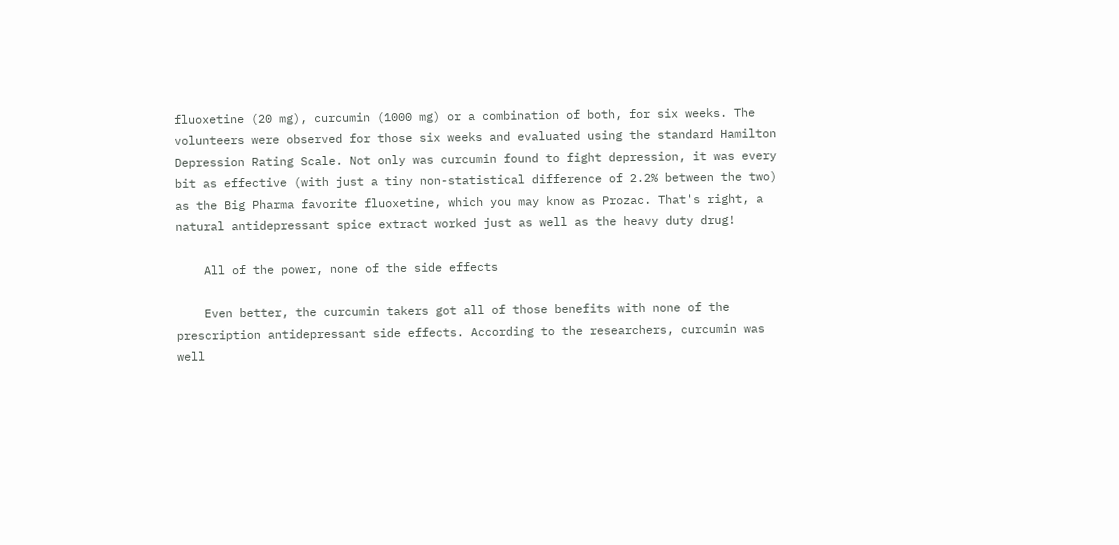fluoxetine (20 mg), curcumin (1000 mg) or a combination of both, for six weeks. The volunteers were observed for those six weeks and evaluated using the standard Hamilton Depression Rating Scale. Not only was curcumin found to fight depression, it was every bit as effective (with just a tiny non-statistical difference of 2.2% between the two) as the Big Pharma favorite fluoxetine, which you may know as Prozac. That's right, a natural antidepressant spice extract worked just as well as the heavy duty drug!

    All of the power, none of the side effects

    Even better, the curcumin takers got all of those benefits with none of the prescription antidepressant side effects. According to the researchers, curcumin was well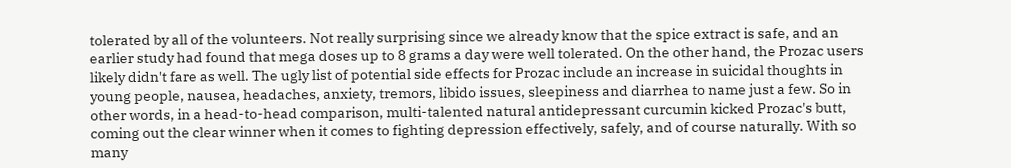tolerated by all of the volunteers. Not really surprising since we already know that the spice extract is safe, and an earlier study had found that mega doses up to 8 grams a day were well tolerated. On the other hand, the Prozac users likely didn't fare as well. The ugly list of potential side effects for Prozac include an increase in suicidal thoughts in young people, nausea, headaches, anxiety, tremors, libido issues, sleepiness and diarrhea to name just a few. So in other words, in a head-to-head comparison, multi-talented natural antidepressant curcumin kicked Prozac's butt, coming out the clear winner when it comes to fighting depression effectively, safely, and of course naturally. With so many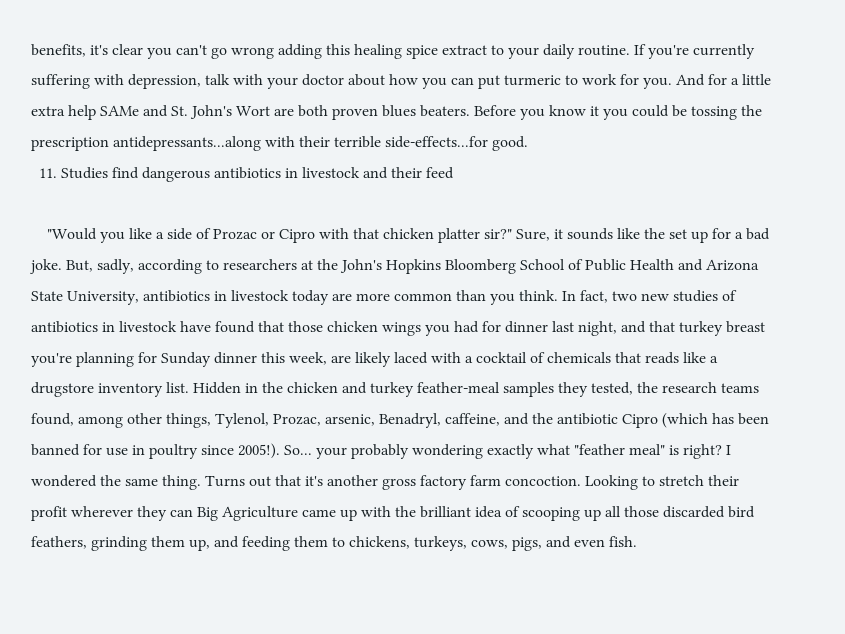benefits, it's clear you can't go wrong adding this healing spice extract to your daily routine. If you're currently suffering with depression, talk with your doctor about how you can put turmeric to work for you. And for a little extra help SAMe and St. John's Wort are both proven blues beaters. Before you know it you could be tossing the prescription antidepressants...along with their terrible side-effects...for good.
  11. Studies find dangerous antibiotics in livestock and their feed

    "Would you like a side of Prozac or Cipro with that chicken platter sir?" Sure, it sounds like the set up for a bad joke. But, sadly, according to researchers at the John's Hopkins Bloomberg School of Public Health and Arizona State University, antibiotics in livestock today are more common than you think. In fact, two new studies of antibiotics in livestock have found that those chicken wings you had for dinner last night, and that turkey breast you're planning for Sunday dinner this week, are likely laced with a cocktail of chemicals that reads like a drugstore inventory list. Hidden in the chicken and turkey feather-meal samples they tested, the research teams found, among other things, Tylenol, Prozac, arsenic, Benadryl, caffeine, and the antibiotic Cipro (which has been banned for use in poultry since 2005!). So... your probably wondering exactly what "feather meal" is right? I wondered the same thing. Turns out that it's another gross factory farm concoction. Looking to stretch their profit wherever they can Big Agriculture came up with the brilliant idea of scooping up all those discarded bird feathers, grinding them up, and feeding them to chickens, turkeys, cows, pigs, and even fish.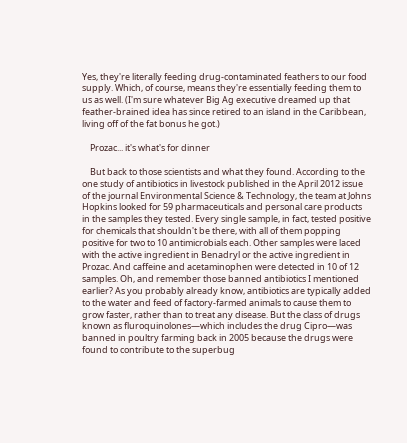Yes, they're literally feeding drug-contaminated feathers to our food supply. Which, of course, means they're essentially feeding them to us as well. (I'm sure whatever Big Ag executive dreamed up that feather-brained idea has since retired to an island in the Caribbean, living off of the fat bonus he got.)

    Prozac... it's what's for dinner

    But back to those scientists and what they found. According to the one study of antibiotics in livestock published in the April 2012 issue of the journal Environmental Science & Technology, the team at Johns Hopkins looked for 59 pharmaceuticals and personal care products in the samples they tested. Every single sample, in fact, tested positive for chemicals that shouldn't be there, with all of them popping positive for two to 10 antimicrobials each. Other samples were laced with the active ingredient in Benadryl or the active ingredient in Prozac. And caffeine and acetaminophen were detected in 10 of 12 samples. Oh, and remember those banned antibiotics I mentioned earlier? As you probably already know, antibiotics are typically added to the water and feed of factory-farmed animals to cause them to grow faster, rather than to treat any disease. But the class of drugs known as fluroquinolones—which includes the drug Cipro—was banned in poultry farming back in 2005 because the drugs were found to contribute to the superbug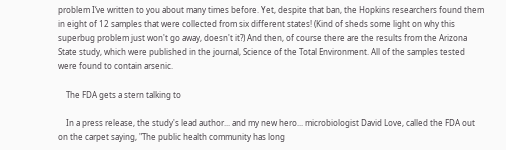problem I‘ve written to you about many times before. Yet, despite that ban, the Hopkins researchers found them in eight of 12 samples that were collected from six different states! (Kind of sheds some light on why this superbug problem just won't go away, doesn't it?) And then, of course there are the results from the Arizona State study, which were published in the journal, Science of the Total Environment. All of the samples tested were found to contain arsenic.

    The FDA gets a stern talking to

    In a press release, the study's lead author... and my new hero... microbiologist David Love, called the FDA out on the carpet saying, "The public health community has long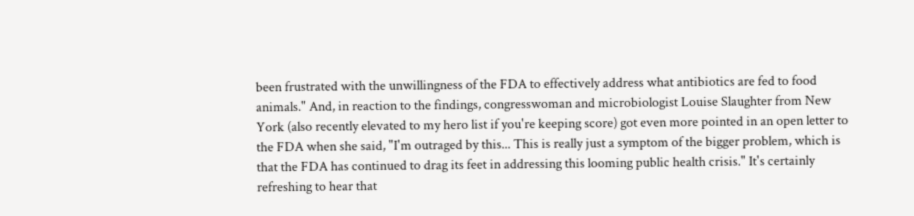been frustrated with the unwillingness of the FDA to effectively address what antibiotics are fed to food animals." And, in reaction to the findings, congresswoman and microbiologist Louise Slaughter from New York (also recently elevated to my hero list if you're keeping score) got even more pointed in an open letter to the FDA when she said, "I'm outraged by this... This is really just a symptom of the bigger problem, which is that the FDA has continued to drag its feet in addressing this looming public health crisis." It's certainly refreshing to hear that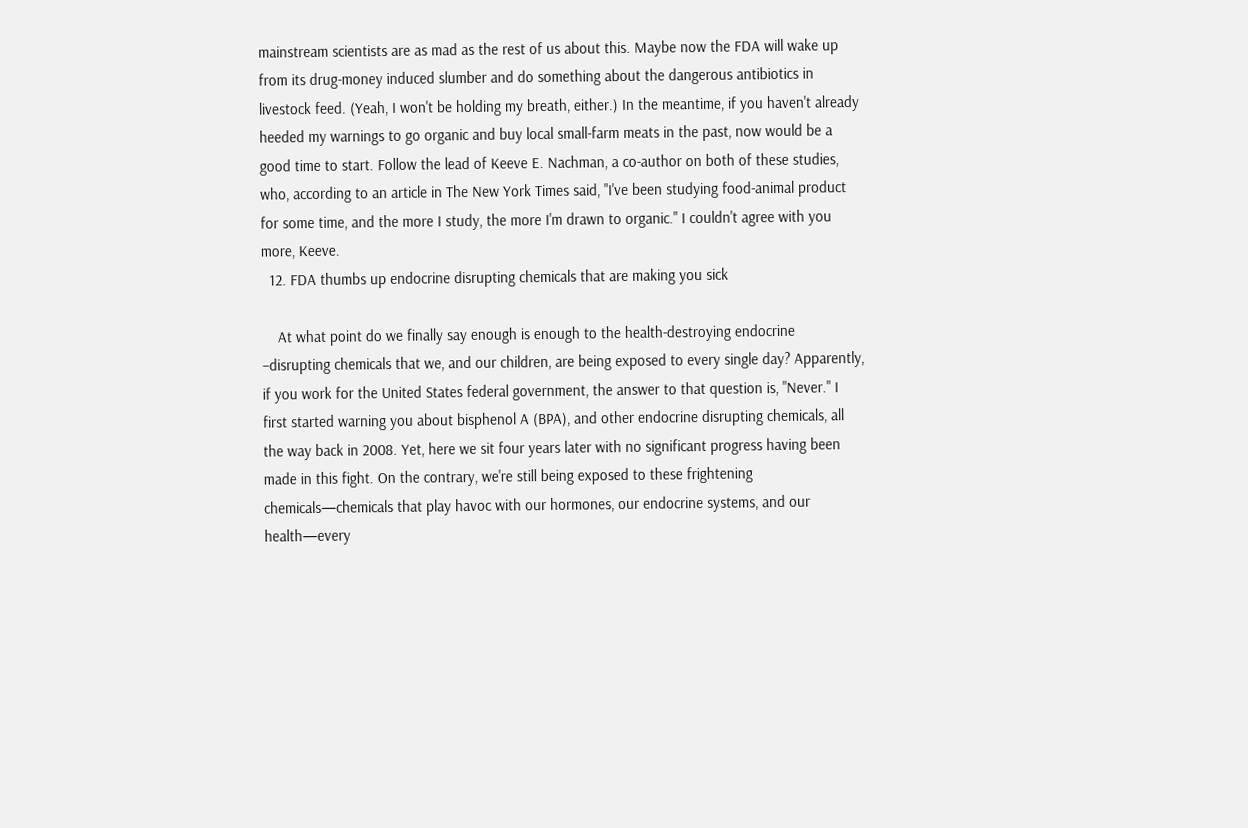mainstream scientists are as mad as the rest of us about this. Maybe now the FDA will wake up from its drug-money induced slumber and do something about the dangerous antibiotics in livestock feed. (Yeah, I won't be holding my breath, either.) In the meantime, if you haven't already heeded my warnings to go organic and buy local small-farm meats in the past, now would be a good time to start. Follow the lead of Keeve E. Nachman, a co-author on both of these studies, who, according to an article in The New York Times said, "I've been studying food-animal product for some time, and the more I study, the more I'm drawn to organic." I couldn't agree with you more, Keeve.
  12. FDA thumbs up endocrine disrupting chemicals that are making you sick

    At what point do we finally say enough is enough to the health-destroying endocrine –disrupting chemicals that we, and our children, are being exposed to every single day? Apparently, if you work for the United States federal government, the answer to that question is, "Never." I first started warning you about bisphenol A (BPA), and other endocrine disrupting chemicals, all the way back in 2008. Yet, here we sit four years later with no significant progress having been made in this fight. On the contrary, we're still being exposed to these frightening chemicals—chemicals that play havoc with our hormones, our endocrine systems, and our health—every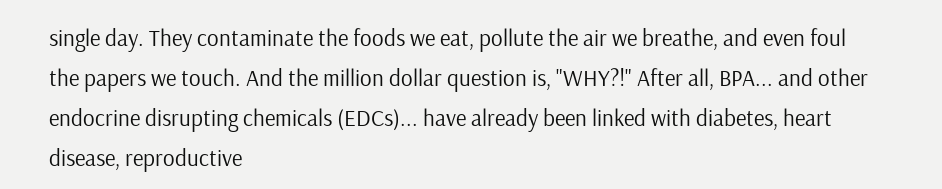single day. They contaminate the foods we eat, pollute the air we breathe, and even foul the papers we touch. And the million dollar question is, "WHY?!" After all, BPA... and other endocrine disrupting chemicals (EDCs)... have already been linked with diabetes, heart disease, reproductive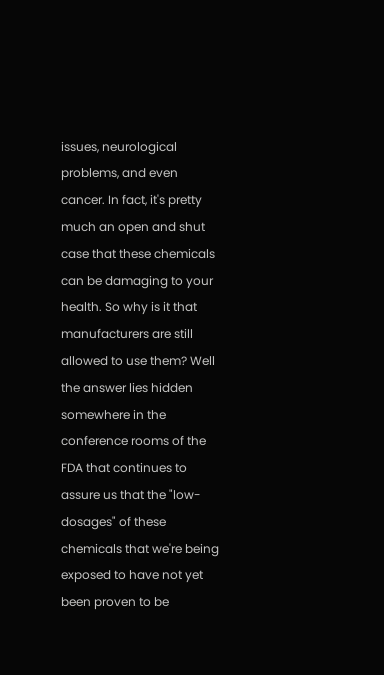issues, neurological problems, and even cancer. In fact, it's pretty much an open and shut case that these chemicals can be damaging to your health. So why is it that manufacturers are still allowed to use them? Well the answer lies hidden somewhere in the conference rooms of the FDA that continues to assure us that the "low-dosages" of these chemicals that we're being exposed to have not yet been proven to be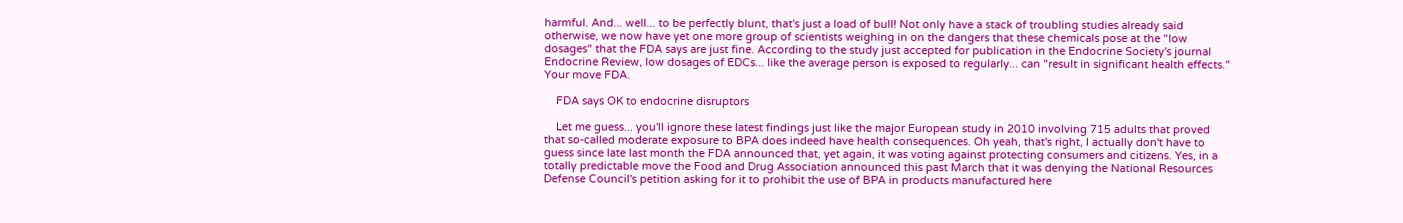harmful. And... well... to be perfectly blunt, that's just a load of bull! Not only have a stack of troubling studies already said otherwise, we now have yet one more group of scientists weighing in on the dangers that these chemicals pose at the "low dosages" that the FDA says are just fine. According to the study just accepted for publication in the Endocrine Society's journal Endocrine Review, low dosages of EDCs... like the average person is exposed to regularly... can "result in significant health effects." Your move FDA.

    FDA says OK to endocrine disruptors

    Let me guess... you'll ignore these latest findings just like the major European study in 2010 involving 715 adults that proved that so-called moderate exposure to BPA does indeed have health consequences. Oh yeah, that's right, I actually don't have to guess since late last month the FDA announced that, yet again, it was voting against protecting consumers and citizens. Yes, in a totally predictable move the Food and Drug Association announced this past March that it was denying the National Resources Defense Council's petition asking for it to prohibit the use of BPA in products manufactured here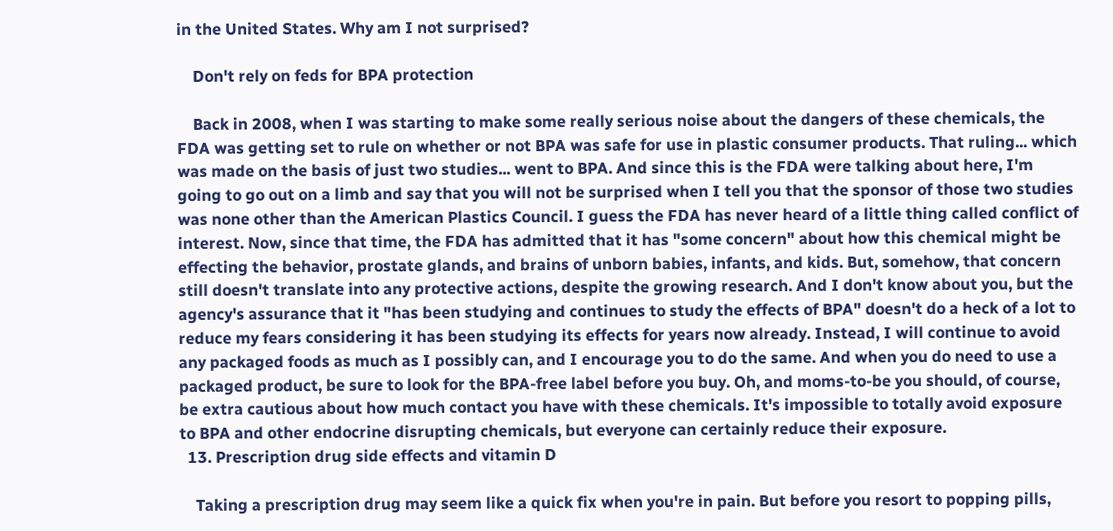in the United States. Why am I not surprised?

    Don't rely on feds for BPA protection

    Back in 2008, when I was starting to make some really serious noise about the dangers of these chemicals, the FDA was getting set to rule on whether or not BPA was safe for use in plastic consumer products. That ruling... which was made on the basis of just two studies... went to BPA. And since this is the FDA were talking about here, I'm going to go out on a limb and say that you will not be surprised when I tell you that the sponsor of those two studies was none other than the American Plastics Council. I guess the FDA has never heard of a little thing called conflict of interest. Now, since that time, the FDA has admitted that it has "some concern" about how this chemical might be effecting the behavior, prostate glands, and brains of unborn babies, infants, and kids. But, somehow, that concern still doesn't translate into any protective actions, despite the growing research. And I don't know about you, but the agency's assurance that it "has been studying and continues to study the effects of BPA" doesn't do a heck of a lot to reduce my fears considering it has been studying its effects for years now already. Instead, I will continue to avoid any packaged foods as much as I possibly can, and I encourage you to do the same. And when you do need to use a packaged product, be sure to look for the BPA-free label before you buy. Oh, and moms-to-be you should, of course, be extra cautious about how much contact you have with these chemicals. It's impossible to totally avoid exposure to BPA and other endocrine disrupting chemicals, but everyone can certainly reduce their exposure.
  13. Prescription drug side effects and vitamin D

    Taking a prescription drug may seem like a quick fix when you're in pain. But before you resort to popping pills,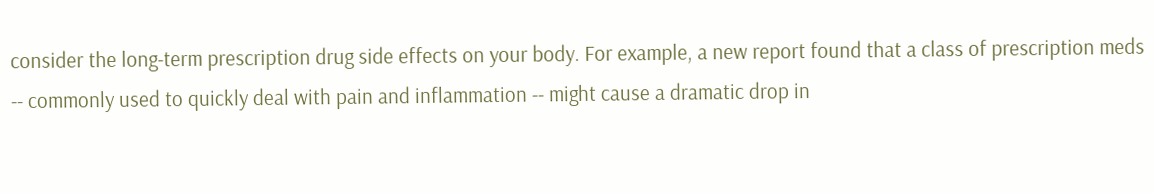consider the long-term prescription drug side effects on your body. For example, a new report found that a class of prescription meds -- commonly used to quickly deal with pain and inflammation -- might cause a dramatic drop in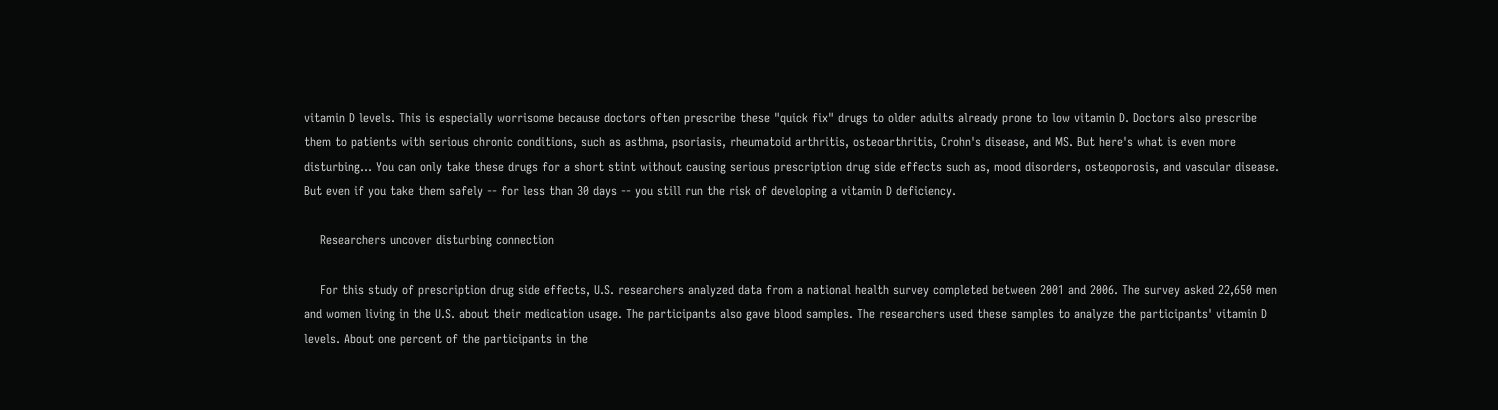vitamin D levels. This is especially worrisome because doctors often prescribe these "quick fix" drugs to older adults already prone to low vitamin D. Doctors also prescribe them to patients with serious chronic conditions, such as asthma, psoriasis, rheumatoid arthritis, osteoarthritis, Crohn's disease, and MS. But here's what is even more disturbing... You can only take these drugs for a short stint without causing serious prescription drug side effects such as, mood disorders, osteoporosis, and vascular disease. But even if you take them safely -- for less than 30 days -- you still run the risk of developing a vitamin D deficiency.

    Researchers uncover disturbing connection

    For this study of prescription drug side effects, U.S. researchers analyzed data from a national health survey completed between 2001 and 2006. The survey asked 22,650 men and women living in the U.S. about their medication usage. The participants also gave blood samples. The researchers used these samples to analyze the participants' vitamin D levels. About one percent of the participants in the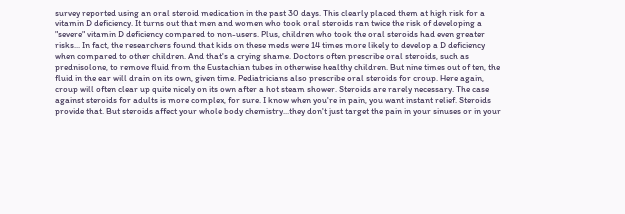survey reported using an oral steroid medication in the past 30 days. This clearly placed them at high risk for a vitamin D deficiency. It turns out that men and women who took oral steroids ran twice the risk of developing a "severe" vitamin D deficiency compared to non-users. Plus, children who took the oral steroids had even greater risks... In fact, the researchers found that kids on these meds were 14 times more likely to develop a D deficiency when compared to other children. And that's a crying shame. Doctors often prescribe oral steroids, such as prednisolone, to remove fluid from the Eustachian tubes in otherwise healthy children. But nine times out of ten, the fluid in the ear will drain on its own, given time. Pediatricians also prescribe oral steroids for croup. Here again, croup will often clear up quite nicely on its own after a hot steam shower. Steroids are rarely necessary. The case against steroids for adults is more complex, for sure. I know when you're in pain, you want instant relief. Steroids provide that. But steroids affect your whole body chemistry...they don't just target the pain in your sinuses or in your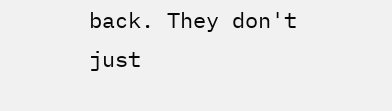back. They don't just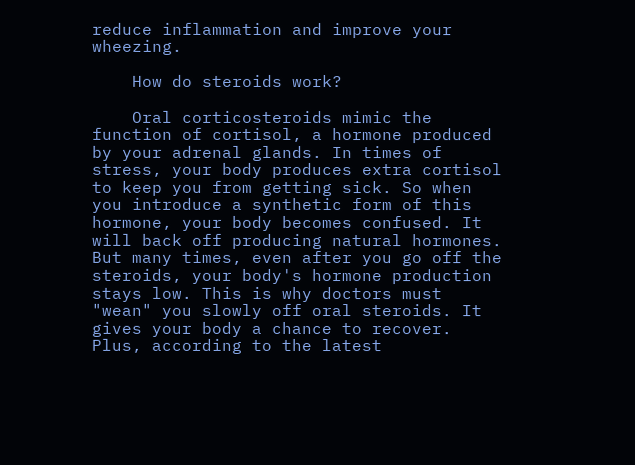reduce inflammation and improve your wheezing.

    How do steroids work?

    Oral corticosteroids mimic the function of cortisol, a hormone produced by your adrenal glands. In times of stress, your body produces extra cortisol to keep you from getting sick. So when you introduce a synthetic form of this hormone, your body becomes confused. It will back off producing natural hormones. But many times, even after you go off the steroids, your body's hormone production stays low. This is why doctors must "wean" you slowly off oral steroids. It gives your body a chance to recover. Plus, according to the latest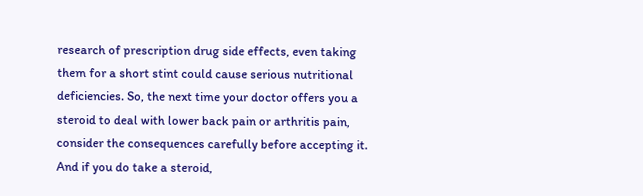research of prescription drug side effects, even taking them for a short stint could cause serious nutritional deficiencies. So, the next time your doctor offers you a steroid to deal with lower back pain or arthritis pain, consider the consequences carefully before accepting it. And if you do take a steroid,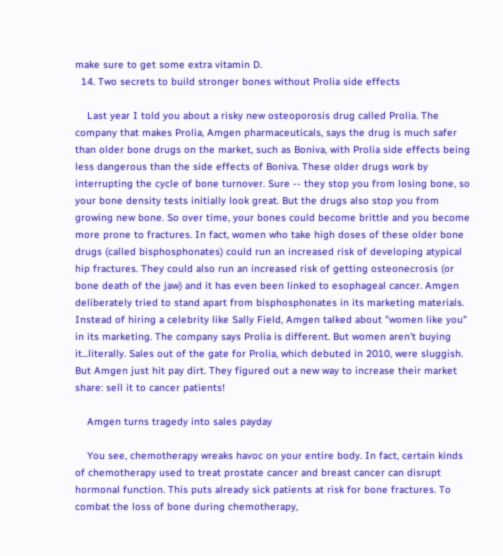make sure to get some extra vitamin D.
  14. Two secrets to build stronger bones without Prolia side effects

    Last year I told you about a risky new osteoporosis drug called Prolia. The company that makes Prolia, Amgen pharmaceuticals, says the drug is much safer than older bone drugs on the market, such as Boniva, with Prolia side effects being less dangerous than the side effects of Boniva. These older drugs work by interrupting the cycle of bone turnover. Sure -- they stop you from losing bone, so your bone density tests initially look great. But the drugs also stop you from growing new bone. So over time, your bones could become brittle and you become more prone to fractures. In fact, women who take high doses of these older bone drugs (called bisphosphonates) could run an increased risk of developing atypical hip fractures. They could also run an increased risk of getting osteonecrosis (or bone death of the jaw) and it has even been linked to esophageal cancer. Amgen deliberately tried to stand apart from bisphosphonates in its marketing materials. Instead of hiring a celebrity like Sally Field, Amgen talked about "women like you" in its marketing. The company says Prolia is different. But women aren't buying it...literally. Sales out of the gate for Prolia, which debuted in 2010, were sluggish. But Amgen just hit pay dirt. They figured out a new way to increase their market share: sell it to cancer patients!

    Amgen turns tragedy into sales payday

    You see, chemotherapy wreaks havoc on your entire body. In fact, certain kinds of chemotherapy used to treat prostate cancer and breast cancer can disrupt hormonal function. This puts already sick patients at risk for bone fractures. To combat the loss of bone during chemotherapy,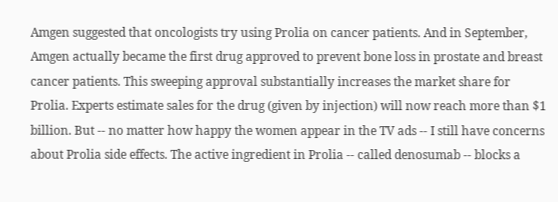Amgen suggested that oncologists try using Prolia on cancer patients. And in September, Amgen actually became the first drug approved to prevent bone loss in prostate and breast cancer patients. This sweeping approval substantially increases the market share for Prolia. Experts estimate sales for the drug (given by injection) will now reach more than $1 billion. But -- no matter how happy the women appear in the TV ads -- I still have concerns about Prolia side effects. The active ingredient in Prolia -- called denosumab -- blocks a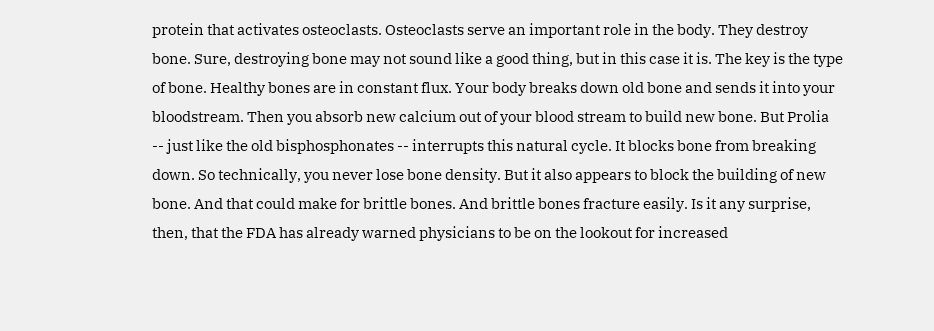protein that activates osteoclasts. Osteoclasts serve an important role in the body. They destroy bone. Sure, destroying bone may not sound like a good thing, but in this case it is. The key is the type of bone. Healthy bones are in constant flux. Your body breaks down old bone and sends it into your bloodstream. Then you absorb new calcium out of your blood stream to build new bone. But Prolia -- just like the old bisphosphonates -- interrupts this natural cycle. It blocks bone from breaking down. So technically, you never lose bone density. But it also appears to block the building of new bone. And that could make for brittle bones. And brittle bones fracture easily. Is it any surprise, then, that the FDA has already warned physicians to be on the lookout for increased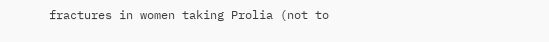fractures in women taking Prolia (not to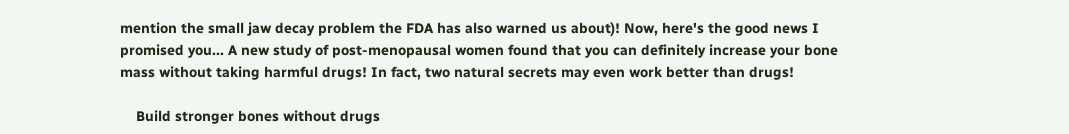mention the small jaw decay problem the FDA has also warned us about)! Now, here's the good news I promised you... A new study of post-menopausal women found that you can definitely increase your bone mass without taking harmful drugs! In fact, two natural secrets may even work better than drugs!

    Build stronger bones without drugs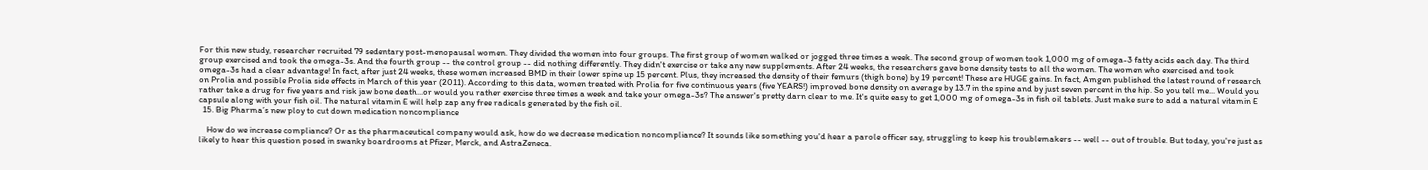For this new study, researcher recruited 79 sedentary post-menopausal women. They divided the women into four groups. The first group of women walked or jogged three times a week. The second group of women took 1,000 mg of omega-3 fatty acids each day. The third group exercised and took the omega-3s. And the fourth group -- the control group -- did nothing differently. They didn't exercise or take any new supplements. After 24 weeks, the researchers gave bone density tests to all the women. The women who exercised and took omega-3s had a clear advantage! In fact, after just 24 weeks, these women increased BMD in their lower spine up 15 percent. Plus, they increased the density of their femurs (thigh bone) by 19 percent! These are HUGE gains. In fact, Amgen published the latest round of research on Prolia and possible Prolia side effects in March of this year (2011). According to this data, women treated with Prolia for five continuous years (five YEARS!) improved bone density on average by 13.7 in the spine and by just seven percent in the hip. So you tell me... Would you rather take a drug for five years and risk jaw bone death...or would you rather exercise three times a week and take your omega-3s? The answer's pretty darn clear to me. It's quite easy to get 1,000 mg of omega-3s in fish oil tablets. Just make sure to add a natural vitamin E capsule along with your fish oil. The natural vitamin E will help zap any free radicals generated by the fish oil.
  15. Big Pharma’s new ploy to cut down medication noncompliance

    How do we increase compliance? Or as the pharmaceutical company would ask, how do we decrease medication noncompliance? It sounds like something you'd hear a parole officer say, struggling to keep his troublemakers -- well -- out of trouble. But today, you're just as likely to hear this question posed in swanky boardrooms at Pfizer, Merck, and AstraZeneca.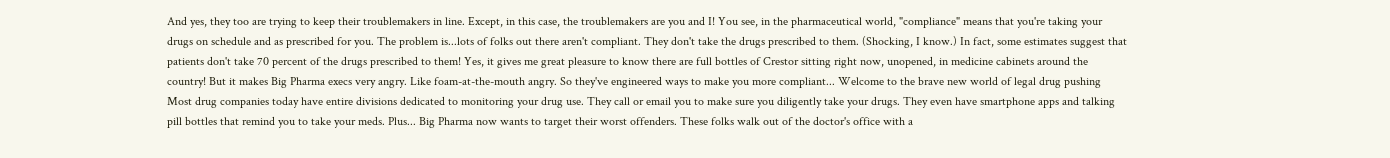And yes, they too are trying to keep their troublemakers in line. Except, in this case, the troublemakers are you and I! You see, in the pharmaceutical world, "compliance" means that you're taking your drugs on schedule and as prescribed for you. The problem is...lots of folks out there aren't compliant. They don't take the drugs prescribed to them. (Shocking, I know.) In fact, some estimates suggest that patients don't take 70 percent of the drugs prescribed to them! Yes, it gives me great pleasure to know there are full bottles of Crestor sitting right now, unopened, in medicine cabinets around the country! But it makes Big Pharma execs very angry. Like foam-at-the-mouth angry. So they've engineered ways to make you more compliant... Welcome to the brave new world of legal drug pushing Most drug companies today have entire divisions dedicated to monitoring your drug use. They call or email you to make sure you diligently take your drugs. They even have smartphone apps and talking pill bottles that remind you to take your meds. Plus... Big Pharma now wants to target their worst offenders. These folks walk out of the doctor's office with a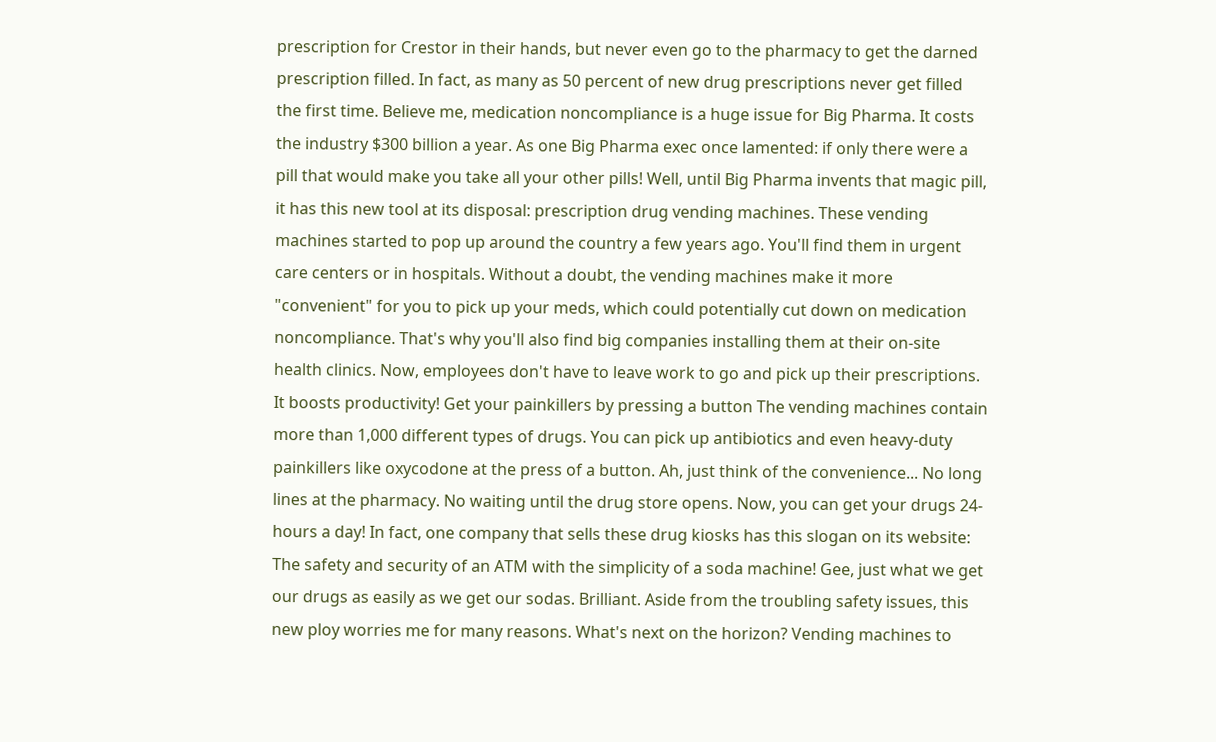prescription for Crestor in their hands, but never even go to the pharmacy to get the darned prescription filled. In fact, as many as 50 percent of new drug prescriptions never get filled the first time. Believe me, medication noncompliance is a huge issue for Big Pharma. It costs the industry $300 billion a year. As one Big Pharma exec once lamented: if only there were a pill that would make you take all your other pills! Well, until Big Pharma invents that magic pill, it has this new tool at its disposal: prescription drug vending machines. These vending machines started to pop up around the country a few years ago. You'll find them in urgent care centers or in hospitals. Without a doubt, the vending machines make it more "convenient" for you to pick up your meds, which could potentially cut down on medication noncompliance. That's why you'll also find big companies installing them at their on-site health clinics. Now, employees don't have to leave work to go and pick up their prescriptions. It boosts productivity! Get your painkillers by pressing a button The vending machines contain more than 1,000 different types of drugs. You can pick up antibiotics and even heavy-duty painkillers like oxycodone at the press of a button. Ah, just think of the convenience... No long lines at the pharmacy. No waiting until the drug store opens. Now, you can get your drugs 24-hours a day! In fact, one company that sells these drug kiosks has this slogan on its website: The safety and security of an ATM with the simplicity of a soda machine! Gee, just what we get our drugs as easily as we get our sodas. Brilliant. Aside from the troubling safety issues, this new ploy worries me for many reasons. What's next on the horizon? Vending machines to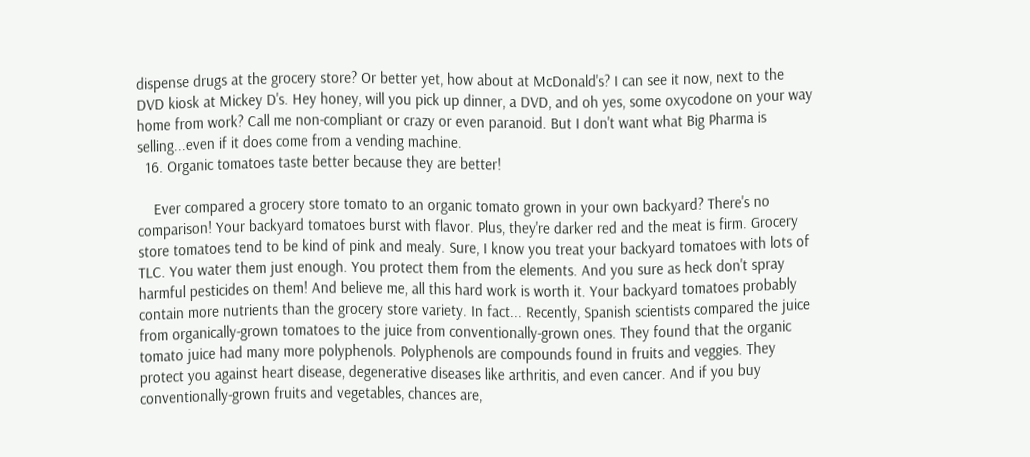dispense drugs at the grocery store? Or better yet, how about at McDonald's? I can see it now, next to the DVD kiosk at Mickey D's. Hey honey, will you pick up dinner, a DVD, and oh yes, some oxycodone on your way home from work? Call me non-compliant or crazy or even paranoid. But I don't want what Big Pharma is selling...even if it does come from a vending machine.
  16. Organic tomatoes taste better because they are better!

    Ever compared a grocery store tomato to an organic tomato grown in your own backyard? There's no comparison! Your backyard tomatoes burst with flavor. Plus, they're darker red and the meat is firm. Grocery store tomatoes tend to be kind of pink and mealy. Sure, I know you treat your backyard tomatoes with lots of TLC. You water them just enough. You protect them from the elements. And you sure as heck don't spray harmful pesticides on them! And believe me, all this hard work is worth it. Your backyard tomatoes probably contain more nutrients than the grocery store variety. In fact... Recently, Spanish scientists compared the juice from organically-grown tomatoes to the juice from conventionally-grown ones. They found that the organic tomato juice had many more polyphenols. Polyphenols are compounds found in fruits and veggies. They protect you against heart disease, degenerative diseases like arthritis, and even cancer. And if you buy conventionally-grown fruits and vegetables, chances are,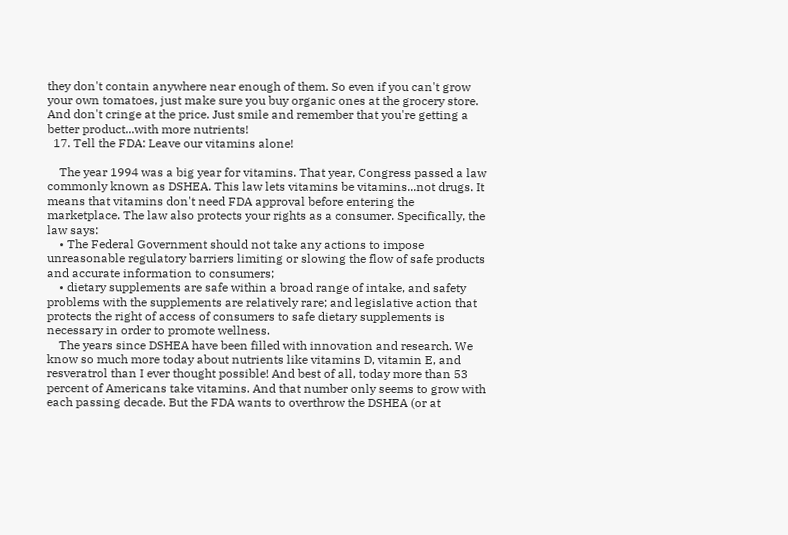they don't contain anywhere near enough of them. So even if you can't grow your own tomatoes, just make sure you buy organic ones at the grocery store. And don't cringe at the price. Just smile and remember that you're getting a better product...with more nutrients!
  17. Tell the FDA: Leave our vitamins alone!

    The year 1994 was a big year for vitamins. That year, Congress passed a law commonly known as DSHEA. This law lets vitamins be vitamins...not drugs. It means that vitamins don't need FDA approval before entering the marketplace. The law also protects your rights as a consumer. Specifically, the law says:
    • The Federal Government should not take any actions to impose unreasonable regulatory barriers limiting or slowing the flow of safe products and accurate information to consumers;
    • dietary supplements are safe within a broad range of intake, and safety problems with the supplements are relatively rare; and legislative action that protects the right of access of consumers to safe dietary supplements is necessary in order to promote wellness.
    The years since DSHEA have been filled with innovation and research. We know so much more today about nutrients like vitamins D, vitamin E, and resveratrol than I ever thought possible! And best of all, today more than 53 percent of Americans take vitamins. And that number only seems to grow with each passing decade. But the FDA wants to overthrow the DSHEA (or at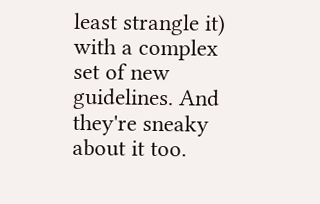least strangle it) with a complex set of new guidelines. And they're sneaky about it too.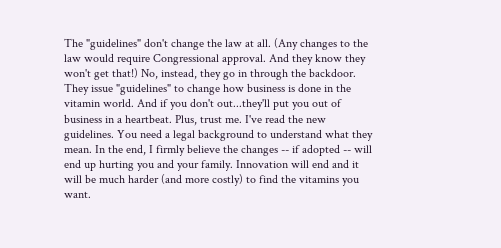The "guidelines" don't change the law at all. (Any changes to the law would require Congressional approval. And they know they won't get that!) No, instead, they go in through the backdoor. They issue "guidelines" to change how business is done in the vitamin world. And if you don't out...they'll put you out of business in a heartbeat. Plus, trust me. I've read the new guidelines. You need a legal background to understand what they mean. In the end, I firmly believe the changes -- if adopted -- will end up hurting you and your family. Innovation will end and it will be much harder (and more costly) to find the vitamins you want.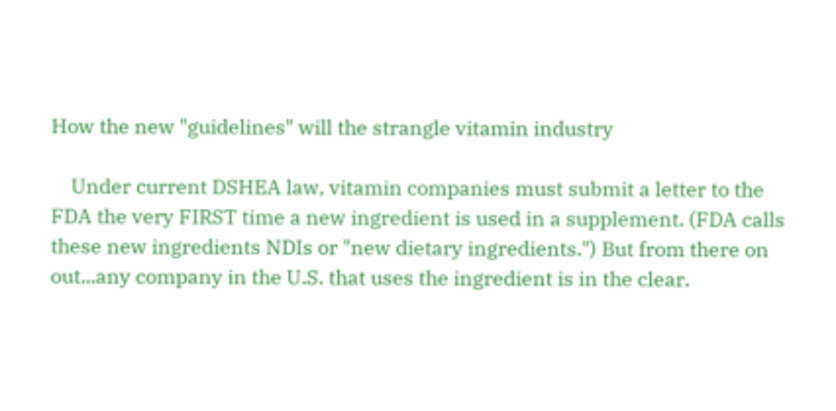How the new "guidelines" will the strangle vitamin industry

    Under current DSHEA law, vitamin companies must submit a letter to the FDA the very FIRST time a new ingredient is used in a supplement. (FDA calls these new ingredients NDIs or "new dietary ingredients.") But from there on out...any company in the U.S. that uses the ingredient is in the clear.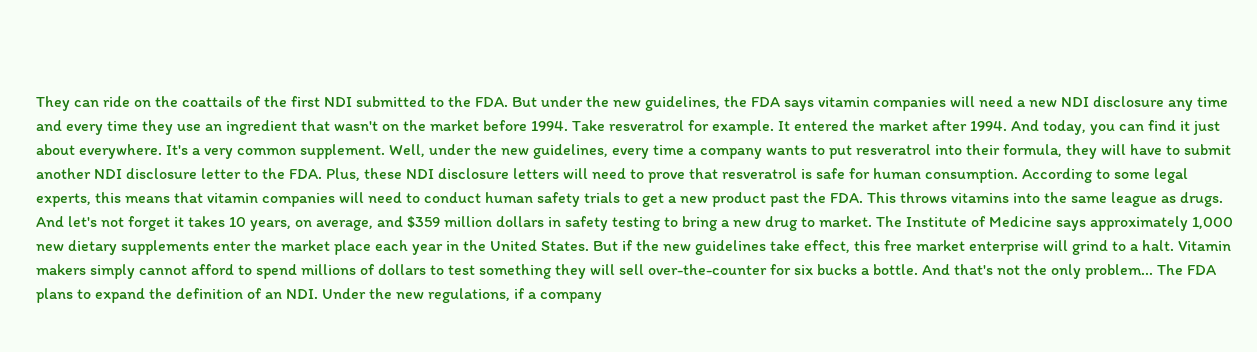They can ride on the coattails of the first NDI submitted to the FDA. But under the new guidelines, the FDA says vitamin companies will need a new NDI disclosure any time and every time they use an ingredient that wasn't on the market before 1994. Take resveratrol for example. It entered the market after 1994. And today, you can find it just about everywhere. It's a very common supplement. Well, under the new guidelines, every time a company wants to put resveratrol into their formula, they will have to submit another NDI disclosure letter to the FDA. Plus, these NDI disclosure letters will need to prove that resveratrol is safe for human consumption. According to some legal experts, this means that vitamin companies will need to conduct human safety trials to get a new product past the FDA. This throws vitamins into the same league as drugs. And let's not forget it takes 10 years, on average, and $359 million dollars in safety testing to bring a new drug to market. The Institute of Medicine says approximately 1,000 new dietary supplements enter the market place each year in the United States. But if the new guidelines take effect, this free market enterprise will grind to a halt. Vitamin makers simply cannot afford to spend millions of dollars to test something they will sell over-the-counter for six bucks a bottle. And that's not the only problem... The FDA plans to expand the definition of an NDI. Under the new regulations, if a company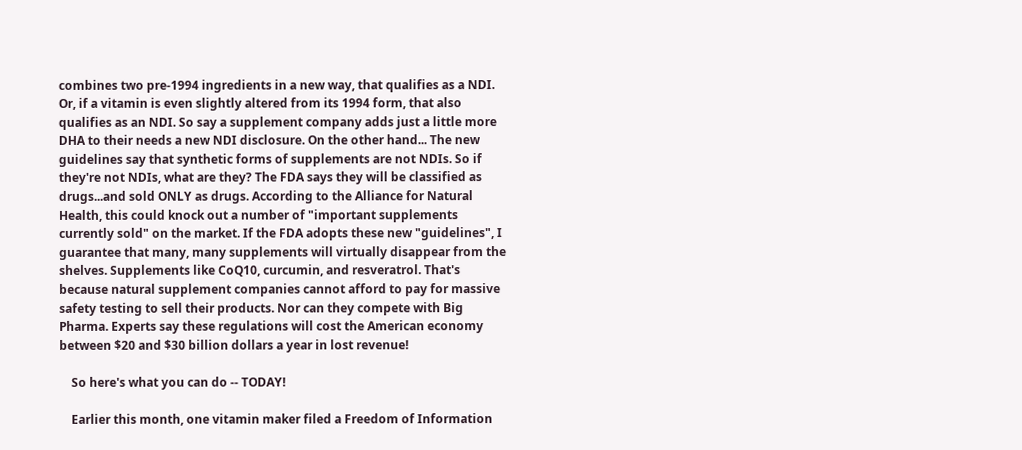combines two pre-1994 ingredients in a new way, that qualifies as a NDI. Or, if a vitamin is even slightly altered from its 1994 form, that also qualifies as an NDI. So say a supplement company adds just a little more DHA to their needs a new NDI disclosure. On the other hand... The new guidelines say that synthetic forms of supplements are not NDIs. So if they're not NDIs, what are they? The FDA says they will be classified as drugs...and sold ONLY as drugs. According to the Alliance for Natural Health, this could knock out a number of "important supplements currently sold" on the market. If the FDA adopts these new "guidelines", I guarantee that many, many supplements will virtually disappear from the shelves. Supplements like CoQ10, curcumin, and resveratrol. That's because natural supplement companies cannot afford to pay for massive safety testing to sell their products. Nor can they compete with Big Pharma. Experts say these regulations will cost the American economy between $20 and $30 billion dollars a year in lost revenue!

    So here's what you can do -- TODAY!

    Earlier this month, one vitamin maker filed a Freedom of Information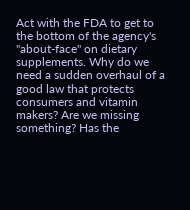Act with the FDA to get to the bottom of the agency's "about-face" on dietary supplements. Why do we need a sudden overhaul of a good law that protects consumers and vitamin makers? Are we missing something? Has the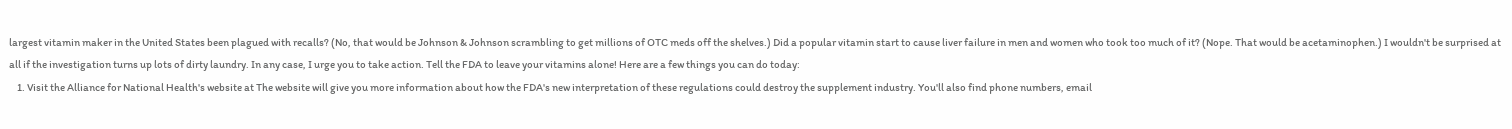largest vitamin maker in the United States been plagued with recalls? (No, that would be Johnson & Johnson scrambling to get millions of OTC meds off the shelves.) Did a popular vitamin start to cause liver failure in men and women who took too much of it? (Nope. That would be acetaminophen.) I wouldn't be surprised at all if the investigation turns up lots of dirty laundry. In any case, I urge you to take action. Tell the FDA to leave your vitamins alone! Here are a few things you can do today:
    1. Visit the Alliance for National Health's website at The website will give you more information about how the FDA's new interpretation of these regulations could destroy the supplement industry. You'll also find phone numbers, email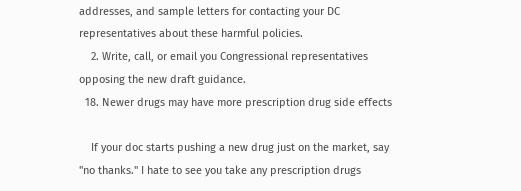addresses, and sample letters for contacting your DC representatives about these harmful policies.
    2. Write, call, or email you Congressional representatives opposing the new draft guidance.
  18. Newer drugs may have more prescription drug side effects

    If your doc starts pushing a new drug just on the market, say "no thanks." I hate to see you take any prescription drugs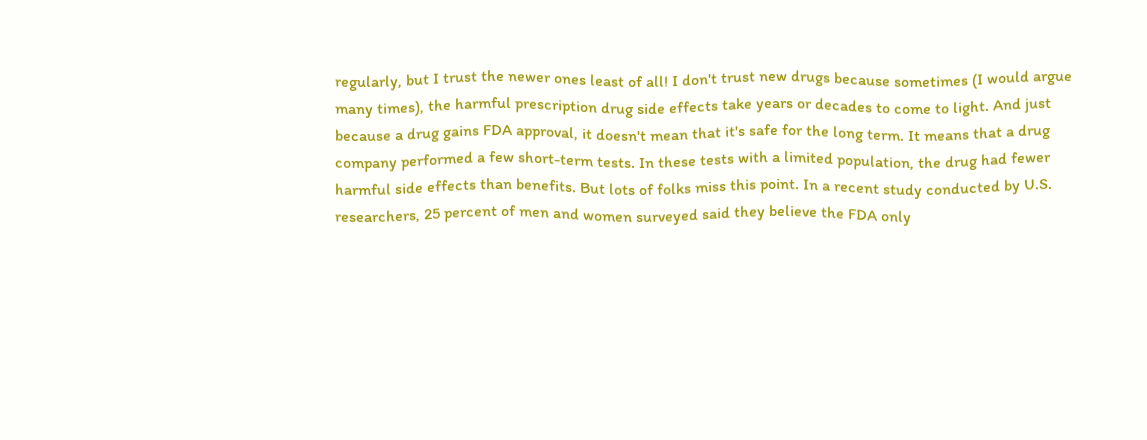regularly, but I trust the newer ones least of all! I don't trust new drugs because sometimes (I would argue many times), the harmful prescription drug side effects take years or decades to come to light. And just because a drug gains FDA approval, it doesn't mean that it's safe for the long term. It means that a drug company performed a few short-term tests. In these tests with a limited population, the drug had fewer harmful side effects than benefits. But lots of folks miss this point. In a recent study conducted by U.S. researchers, 25 percent of men and women surveyed said they believe the FDA only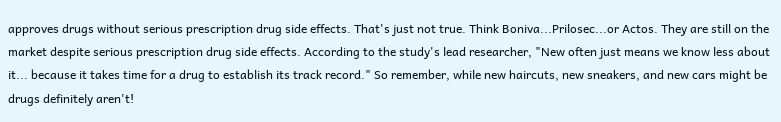approves drugs without serious prescription drug side effects. That's just not true. Think Boniva...Prilosec...or Actos. They are still on the market despite serious prescription drug side effects. According to the study's lead researcher, "New often just means we know less about it... because it takes time for a drug to establish its track record." So remember, while new haircuts, new sneakers, and new cars might be drugs definitely aren't!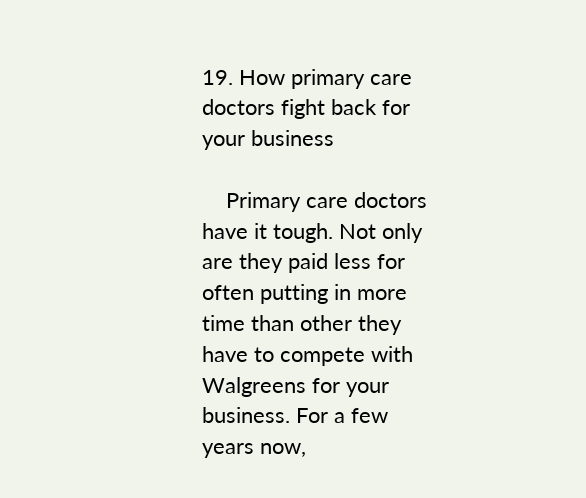19. How primary care doctors fight back for your business

    Primary care doctors have it tough. Not only are they paid less for often putting in more time than other they have to compete with Walgreens for your business. For a few years now,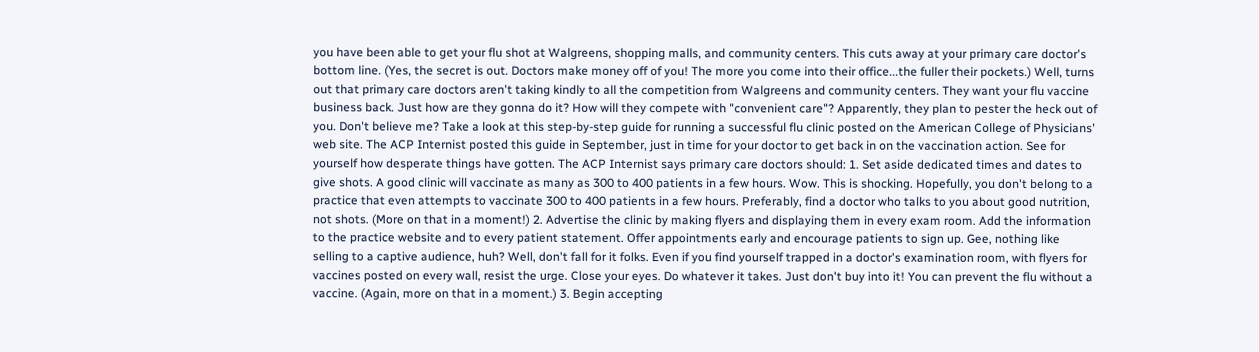you have been able to get your flu shot at Walgreens, shopping malls, and community centers. This cuts away at your primary care doctor's bottom line. (Yes, the secret is out. Doctors make money off of you! The more you come into their office...the fuller their pockets.) Well, turns out that primary care doctors aren't taking kindly to all the competition from Walgreens and community centers. They want your flu vaccine business back. Just how are they gonna do it? How will they compete with "convenient care"? Apparently, they plan to pester the heck out of you. Don't believe me? Take a look at this step-by-step guide for running a successful flu clinic posted on the American College of Physicians' web site. The ACP Internist posted this guide in September, just in time for your doctor to get back in on the vaccination action. See for yourself how desperate things have gotten. The ACP Internist says primary care doctors should: 1. Set aside dedicated times and dates to give shots. A good clinic will vaccinate as many as 300 to 400 patients in a few hours. Wow. This is shocking. Hopefully, you don't belong to a practice that even attempts to vaccinate 300 to 400 patients in a few hours. Preferably, find a doctor who talks to you about good nutrition, not shots. (More on that in a moment!) 2. Advertise the clinic by making flyers and displaying them in every exam room. Add the information to the practice website and to every patient statement. Offer appointments early and encourage patients to sign up. Gee, nothing like selling to a captive audience, huh? Well, don't fall for it folks. Even if you find yourself trapped in a doctor's examination room, with flyers for vaccines posted on every wall, resist the urge. Close your eyes. Do whatever it takes. Just don't buy into it! You can prevent the flu without a vaccine. (Again, more on that in a moment.) 3. Begin accepting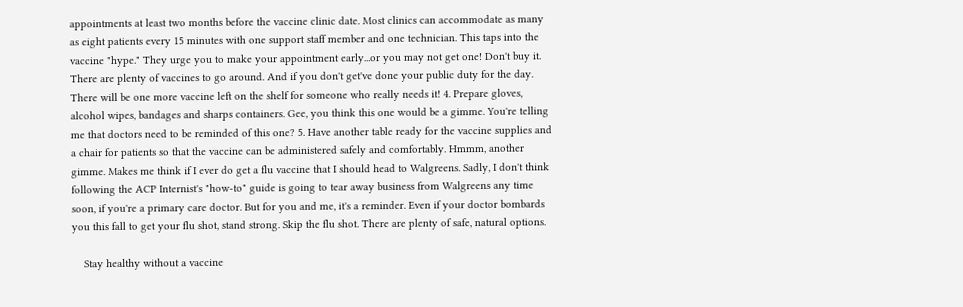appointments at least two months before the vaccine clinic date. Most clinics can accommodate as many as eight patients every 15 minutes with one support staff member and one technician. This taps into the vaccine "hype." They urge you to make your appointment early...or you may not get one! Don't buy it. There are plenty of vaccines to go around. And if you don't get've done your public duty for the day. There will be one more vaccine left on the shelf for someone who really needs it! 4. Prepare gloves, alcohol wipes, bandages and sharps containers. Gee, you think this one would be a gimme. You're telling me that doctors need to be reminded of this one? 5. Have another table ready for the vaccine supplies and a chair for patients so that the vaccine can be administered safely and comfortably. Hmmm, another gimme. Makes me think if I ever do get a flu vaccine that I should head to Walgreens. Sadly, I don't think following the ACP Internist's "how-to" guide is going to tear away business from Walgreens any time soon, if you're a primary care doctor. But for you and me, it's a reminder. Even if your doctor bombards you this fall to get your flu shot, stand strong. Skip the flu shot. There are plenty of safe, natural options.

    Stay healthy without a vaccine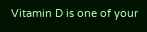Vitamin D is one of your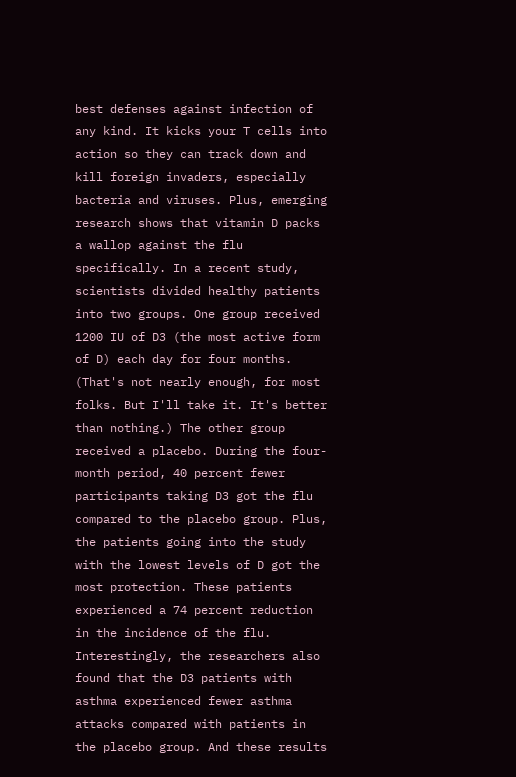best defenses against infection of any kind. It kicks your T cells into action so they can track down and kill foreign invaders, especially bacteria and viruses. Plus, emerging research shows that vitamin D packs a wallop against the flu specifically. In a recent study, scientists divided healthy patients into two groups. One group received 1200 IU of D3 (the most active form of D) each day for four months. (That's not nearly enough, for most folks. But I'll take it. It's better than nothing.) The other group received a placebo. During the four-month period, 40 percent fewer participants taking D3 got the flu compared to the placebo group. Plus, the patients going into the study with the lowest levels of D got the most protection. These patients experienced a 74 percent reduction in the incidence of the flu. Interestingly, the researchers also found that the D3 patients with asthma experienced fewer asthma attacks compared with patients in the placebo group. And these results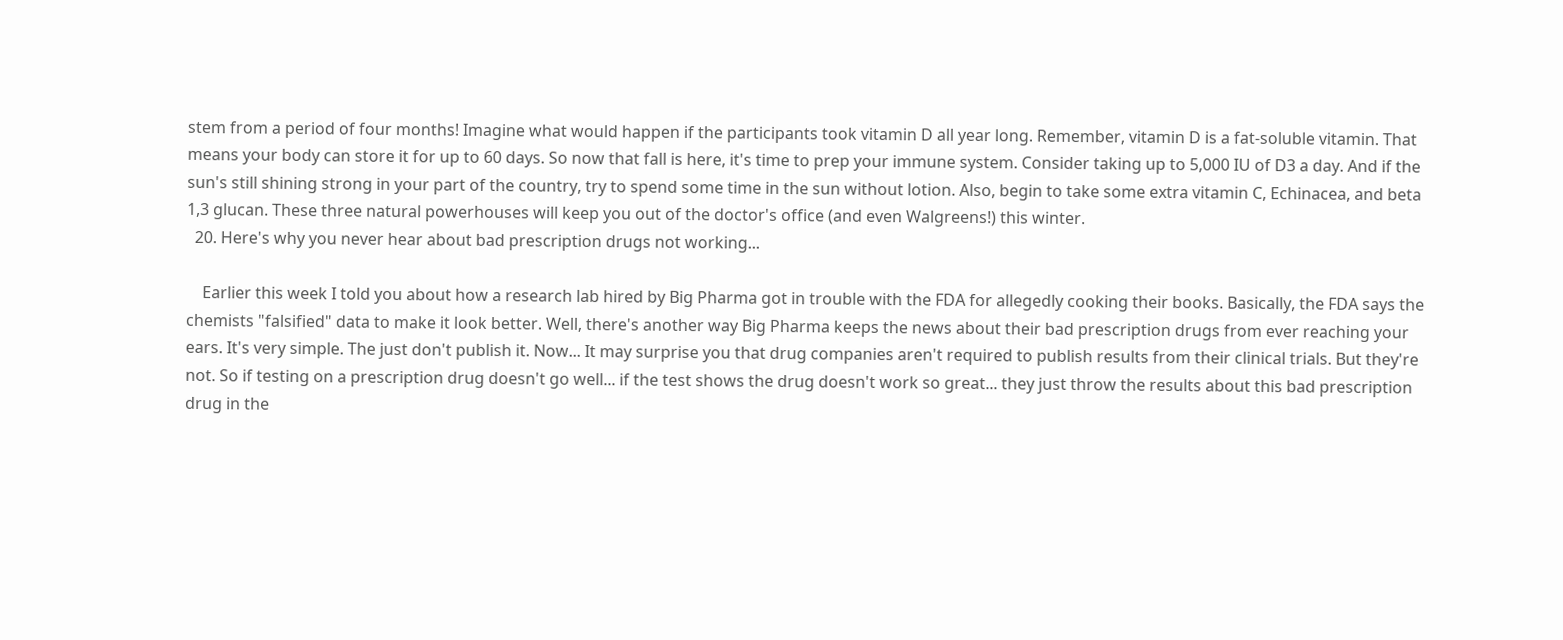stem from a period of four months! Imagine what would happen if the participants took vitamin D all year long. Remember, vitamin D is a fat-soluble vitamin. That means your body can store it for up to 60 days. So now that fall is here, it's time to prep your immune system. Consider taking up to 5,000 IU of D3 a day. And if the sun's still shining strong in your part of the country, try to spend some time in the sun without lotion. Also, begin to take some extra vitamin C, Echinacea, and beta 1,3 glucan. These three natural powerhouses will keep you out of the doctor's office (and even Walgreens!) this winter.
  20. Here's why you never hear about bad prescription drugs not working...

    Earlier this week I told you about how a research lab hired by Big Pharma got in trouble with the FDA for allegedly cooking their books. Basically, the FDA says the chemists "falsified" data to make it look better. Well, there's another way Big Pharma keeps the news about their bad prescription drugs from ever reaching your ears. It's very simple. The just don't publish it. Now... It may surprise you that drug companies aren't required to publish results from their clinical trials. But they're not. So if testing on a prescription drug doesn't go well... if the test shows the drug doesn't work so great... they just throw the results about this bad prescription drug in the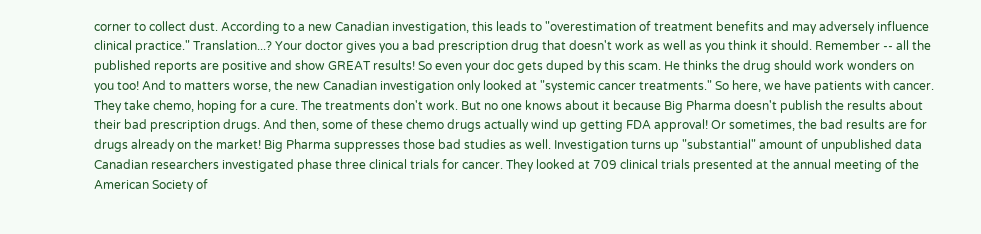corner to collect dust. According to a new Canadian investigation, this leads to "overestimation of treatment benefits and may adversely influence clinical practice." Translation...? Your doctor gives you a bad prescription drug that doesn't work as well as you think it should. Remember -- all the published reports are positive and show GREAT results! So even your doc gets duped by this scam. He thinks the drug should work wonders on you too! And to matters worse, the new Canadian investigation only looked at "systemic cancer treatments." So here, we have patients with cancer. They take chemo, hoping for a cure. The treatments don't work. But no one knows about it because Big Pharma doesn't publish the results about their bad prescription drugs. And then, some of these chemo drugs actually wind up getting FDA approval! Or sometimes, the bad results are for drugs already on the market! Big Pharma suppresses those bad studies as well. Investigation turns up "substantial" amount of unpublished data Canadian researchers investigated phase three clinical trials for cancer. They looked at 709 clinical trials presented at the annual meeting of the American Society of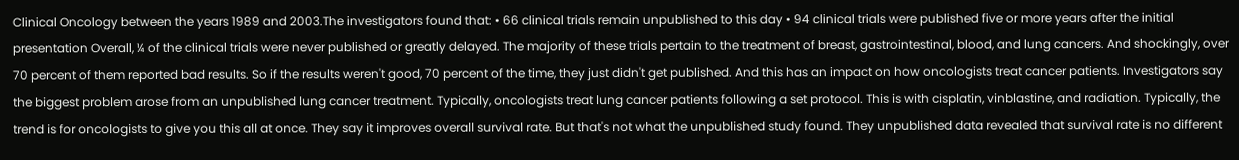Clinical Oncology between the years 1989 and 2003.The investigators found that: • 66 clinical trials remain unpublished to this day • 94 clinical trials were published five or more years after the initial presentation Overall, ¼ of the clinical trials were never published or greatly delayed. The majority of these trials pertain to the treatment of breast, gastrointestinal, blood, and lung cancers. And shockingly, over 70 percent of them reported bad results. So if the results weren't good, 70 percent of the time, they just didn't get published. And this has an impact on how oncologists treat cancer patients. Investigators say the biggest problem arose from an unpublished lung cancer treatment. Typically, oncologists treat lung cancer patients following a set protocol. This is with cisplatin, vinblastine, and radiation. Typically, the trend is for oncologists to give you this all at once. They say it improves overall survival rate. But that's not what the unpublished study found. They unpublished data revealed that survival rate is no different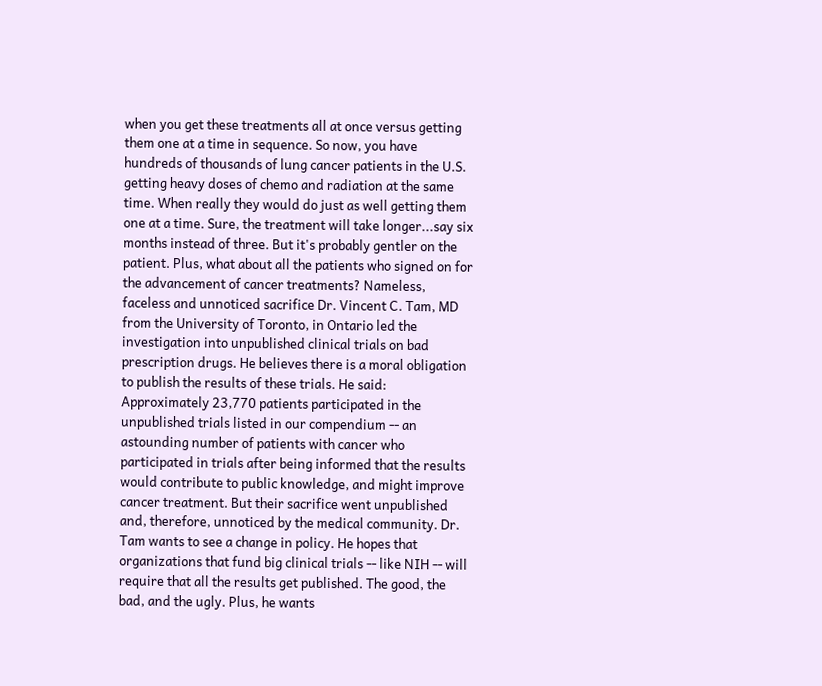when you get these treatments all at once versus getting them one at a time in sequence. So now, you have hundreds of thousands of lung cancer patients in the U.S. getting heavy doses of chemo and radiation at the same time. When really they would do just as well getting them one at a time. Sure, the treatment will take longer...say six months instead of three. But it's probably gentler on the patient. Plus, what about all the patients who signed on for the advancement of cancer treatments? Nameless, faceless and unnoticed sacrifice Dr. Vincent C. Tam, MD from the University of Toronto, in Ontario led the investigation into unpublished clinical trials on bad prescription drugs. He believes there is a moral obligation to publish the results of these trials. He said: Approximately 23,770 patients participated in the unpublished trials listed in our compendium -- an astounding number of patients with cancer who participated in trials after being informed that the results would contribute to public knowledge, and might improve cancer treatment. But their sacrifice went unpublished and, therefore, unnoticed by the medical community. Dr. Tam wants to see a change in policy. He hopes that organizations that fund big clinical trials -- like NIH -- will require that all the results get published. The good, the bad, and the ugly. Plus, he wants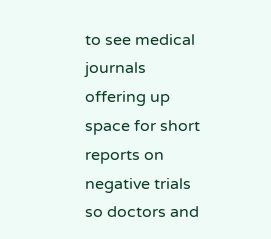to see medical journals offering up space for short reports on negative trials so doctors and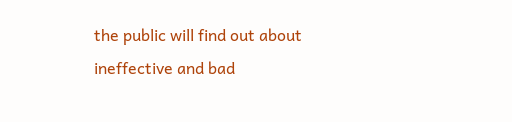the public will find out about ineffective and bad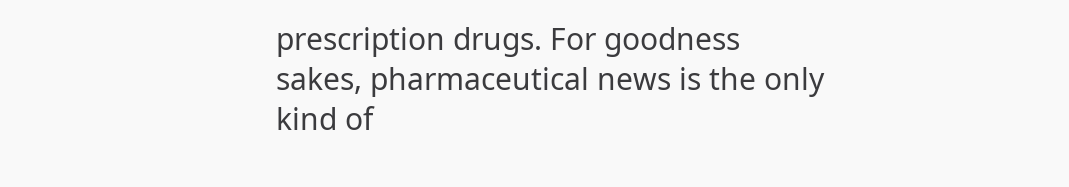prescription drugs. For goodness sakes, pharmaceutical news is the only kind of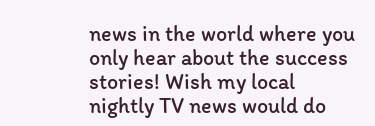news in the world where you only hear about the success stories! Wish my local nightly TV news would do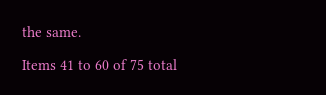the same.

Items 41 to 60 of 75 total